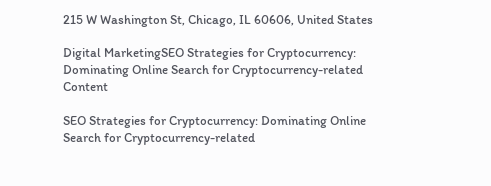215 W Washington St, Chicago, IL 60606, United States

Digital MarketingSEO Strategies for Cryptocurrency: Dominating Online Search for Cryptocurrency-related Content

SEO Strategies for Cryptocurrency: Dominating Online Search for Cryptocurrency-related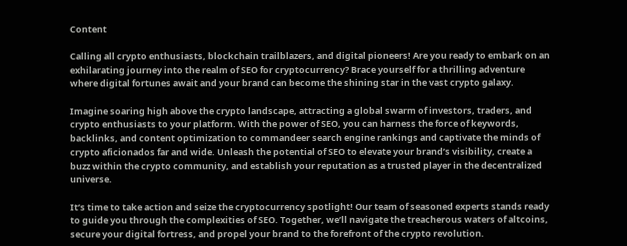Content

Calling all crypto enthusiasts, blockchain trailblazers, and digital pioneers! Are you ready to embark on an exhilarating journey into the realm of SEO for cryptocurrency? Brace yourself for a thrilling adventure where digital fortunes await and your brand can become the shining star in the vast crypto galaxy.

Imagine soaring high above the crypto landscape, attracting a global swarm of investors, traders, and crypto enthusiasts to your platform. With the power of SEO, you can harness the force of keywords, backlinks, and content optimization to commandeer search engine rankings and captivate the minds of crypto aficionados far and wide. Unleash the potential of SEO to elevate your brand’s visibility, create a buzz within the crypto community, and establish your reputation as a trusted player in the decentralized universe.

It’s time to take action and seize the cryptocurrency spotlight! Our team of seasoned experts stands ready to guide you through the complexities of SEO. Together, we’ll navigate the treacherous waters of altcoins, secure your digital fortress, and propel your brand to the forefront of the crypto revolution.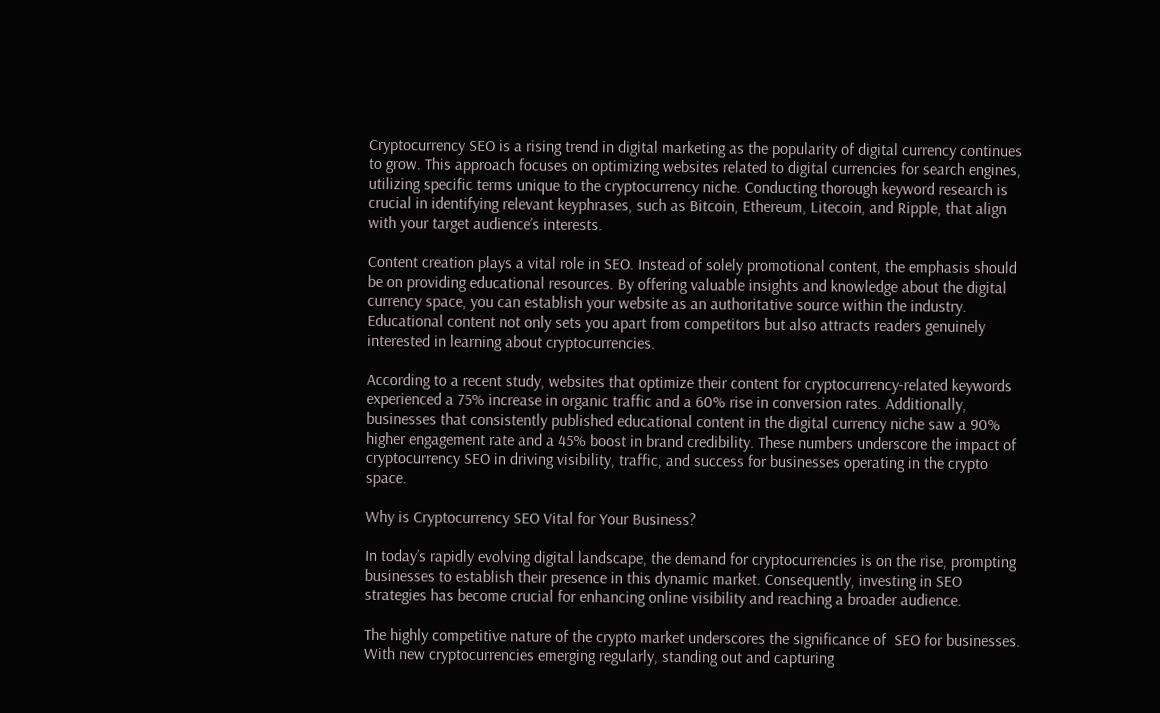Cryptocurrency SEO is a rising trend in digital marketing as the popularity of digital currency continues to grow. This approach focuses on optimizing websites related to digital currencies for search engines, utilizing specific terms unique to the cryptocurrency niche. Conducting thorough keyword research is crucial in identifying relevant keyphrases, such as Bitcoin, Ethereum, Litecoin, and Ripple, that align with your target audience’s interests.

Content creation plays a vital role in SEO. Instead of solely promotional content, the emphasis should be on providing educational resources. By offering valuable insights and knowledge about the digital currency space, you can establish your website as an authoritative source within the industry. Educational content not only sets you apart from competitors but also attracts readers genuinely interested in learning about cryptocurrencies.

According to a recent study, websites that optimize their content for cryptocurrency-related keywords experienced a 75% increase in organic traffic and a 60% rise in conversion rates. Additionally, businesses that consistently published educational content in the digital currency niche saw a 90% higher engagement rate and a 45% boost in brand credibility. These numbers underscore the impact of cryptocurrency SEO in driving visibility, traffic, and success for businesses operating in the crypto space.

Why is Cryptocurrency SEO Vital for Your Business?

In today’s rapidly evolving digital landscape, the demand for cryptocurrencies is on the rise, prompting businesses to establish their presence in this dynamic market. Consequently, investing in SEO strategies has become crucial for enhancing online visibility and reaching a broader audience.

The highly competitive nature of the crypto market underscores the significance of  SEO for businesses. With new cryptocurrencies emerging regularly, standing out and capturing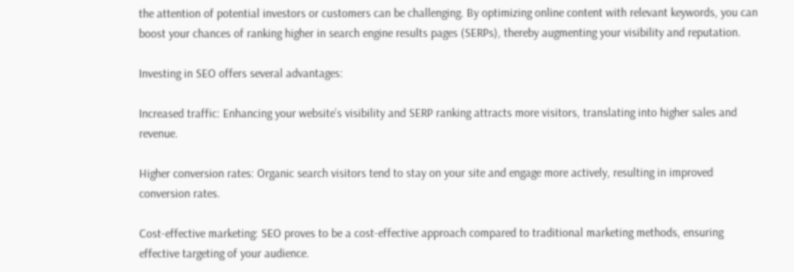the attention of potential investors or customers can be challenging. By optimizing online content with relevant keywords, you can boost your chances of ranking higher in search engine results pages (SERPs), thereby augmenting your visibility and reputation.

Investing in SEO offers several advantages:

Increased traffic: Enhancing your website’s visibility and SERP ranking attracts more visitors, translating into higher sales and revenue.

Higher conversion rates: Organic search visitors tend to stay on your site and engage more actively, resulting in improved conversion rates.

Cost-effective marketing: SEO proves to be a cost-effective approach compared to traditional marketing methods, ensuring effective targeting of your audience.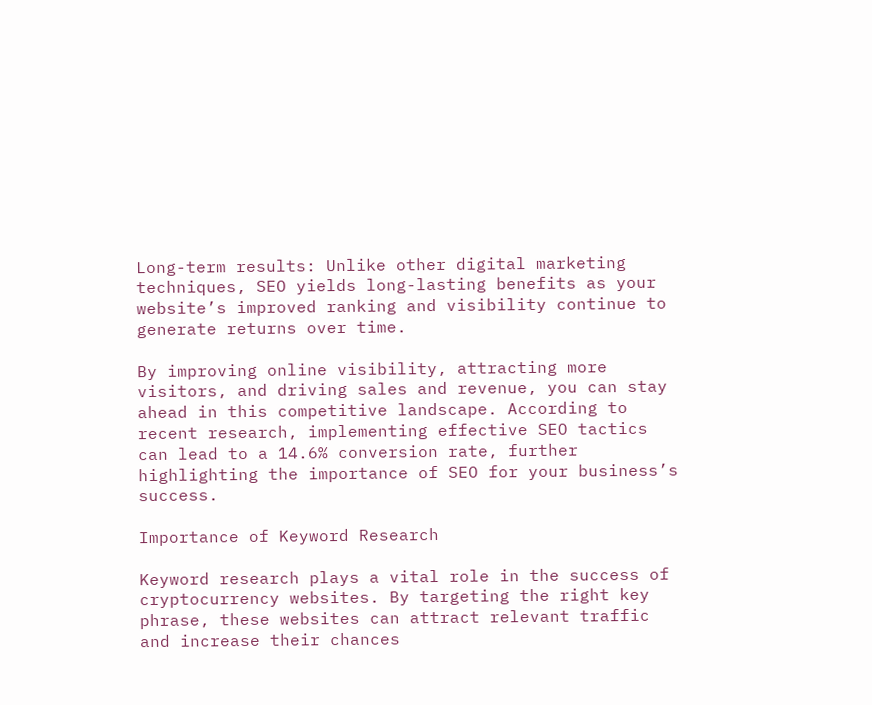Long-term results: Unlike other digital marketing techniques, SEO yields long-lasting benefits as your website’s improved ranking and visibility continue to generate returns over time.

By improving online visibility, attracting more visitors, and driving sales and revenue, you can stay ahead in this competitive landscape. According to recent research, implementing effective SEO tactics can lead to a 14.6% conversion rate, further highlighting the importance of SEO for your business’s success.

Importance of Keyword Research

Keyword research plays a vital role in the success of cryptocurrency websites. By targeting the right key phrase, these websites can attract relevant traffic and increase their chances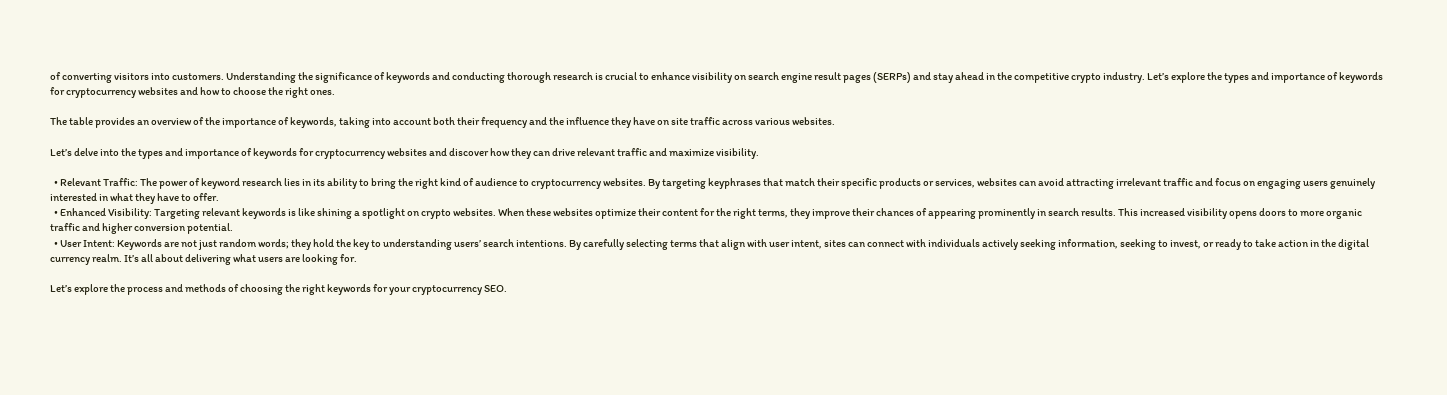of converting visitors into customers. Understanding the significance of keywords and conducting thorough research is crucial to enhance visibility on search engine result pages (SERPs) and stay ahead in the competitive crypto industry. Let’s explore the types and importance of keywords for cryptocurrency websites and how to choose the right ones.

The table provides an overview of the importance of keywords, taking into account both their frequency and the influence they have on site traffic across various websites.

Let’s delve into the types and importance of keywords for cryptocurrency websites and discover how they can drive relevant traffic and maximize visibility.

  • Relevant Traffic: The power of keyword research lies in its ability to bring the right kind of audience to cryptocurrency websites. By targeting keyphrases that match their specific products or services, websites can avoid attracting irrelevant traffic and focus on engaging users genuinely interested in what they have to offer.
  • Enhanced Visibility: Targeting relevant keywords is like shining a spotlight on crypto websites. When these websites optimize their content for the right terms, they improve their chances of appearing prominently in search results. This increased visibility opens doors to more organic traffic and higher conversion potential.
  • User Intent: Keywords are not just random words; they hold the key to understanding users’ search intentions. By carefully selecting terms that align with user intent, sites can connect with individuals actively seeking information, seeking to invest, or ready to take action in the digital currency realm. It’s all about delivering what users are looking for.

Let’s explore the process and methods of choosing the right keywords for your cryptocurrency SEO.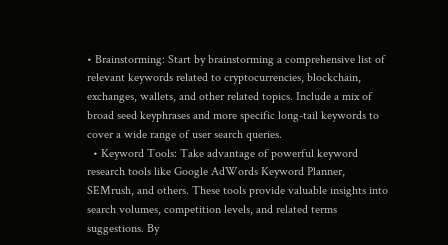• Brainstorming: Start by brainstorming a comprehensive list of relevant keywords related to cryptocurrencies, blockchain, exchanges, wallets, and other related topics. Include a mix of broad seed keyphrases and more specific long-tail keywords to cover a wide range of user search queries.
  • Keyword Tools: Take advantage of powerful keyword research tools like Google AdWords Keyword Planner, SEMrush, and others. These tools provide valuable insights into search volumes, competition levels, and related terms suggestions. By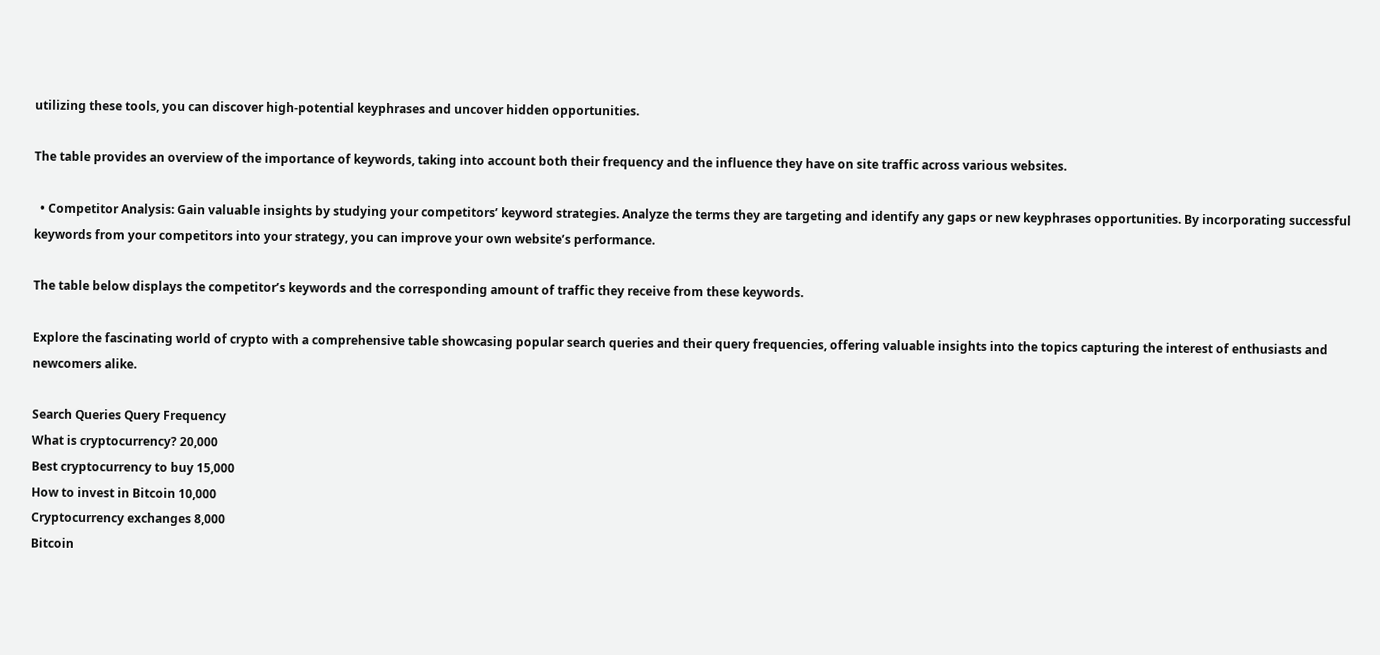utilizing these tools, you can discover high-potential keyphrases and uncover hidden opportunities.

The table provides an overview of the importance of keywords, taking into account both their frequency and the influence they have on site traffic across various websites.

  • Competitor Analysis: Gain valuable insights by studying your competitors’ keyword strategies. Analyze the terms they are targeting and identify any gaps or new keyphrases opportunities. By incorporating successful keywords from your competitors into your strategy, you can improve your own website’s performance.

The table below displays the competitor’s keywords and the corresponding amount of traffic they receive from these keywords.

Explore the fascinating world of crypto with a comprehensive table showcasing popular search queries and their query frequencies, offering valuable insights into the topics capturing the interest of enthusiasts and newcomers alike.

Search Queries Query Frequency
What is cryptocurrency? 20,000
Best cryptocurrency to buy 15,000
How to invest in Bitcoin 10,000
Cryptocurrency exchanges 8,000
Bitcoin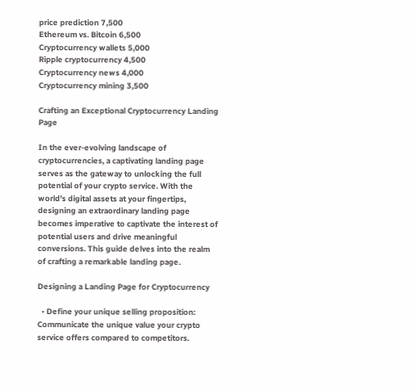price prediction 7,500
Ethereum vs. Bitcoin 6,500
Cryptocurrency wallets 5,000
Ripple cryptocurrency 4,500
Cryptocurrency news 4,000
Cryptocurrency mining 3,500

Crafting an Exceptional Cryptocurrency Landing Page

In the ever-evolving landscape of cryptocurrencies, a captivating landing page serves as the gateway to unlocking the full potential of your crypto service. With the world’s digital assets at your fingertips, designing an extraordinary landing page becomes imperative to captivate the interest of potential users and drive meaningful conversions. This guide delves into the realm of crafting a remarkable landing page.

Designing a Landing Page for Cryptocurrency

  • Define your unique selling proposition: Communicate the unique value your crypto service offers compared to competitors.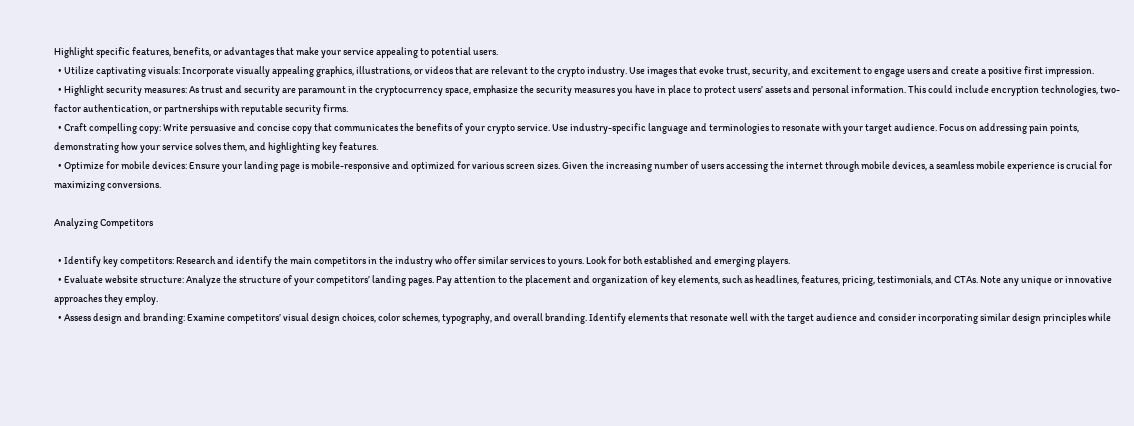Highlight specific features, benefits, or advantages that make your service appealing to potential users.
  • Utilize captivating visuals: Incorporate visually appealing graphics, illustrations, or videos that are relevant to the crypto industry. Use images that evoke trust, security, and excitement to engage users and create a positive first impression.
  • Highlight security measures: As trust and security are paramount in the cryptocurrency space, emphasize the security measures you have in place to protect users’ assets and personal information. This could include encryption technologies, two-factor authentication, or partnerships with reputable security firms.
  • Craft compelling copy: Write persuasive and concise copy that communicates the benefits of your crypto service. Use industry-specific language and terminologies to resonate with your target audience. Focus on addressing pain points, demonstrating how your service solves them, and highlighting key features.
  • Optimize for mobile devices: Ensure your landing page is mobile-responsive and optimized for various screen sizes. Given the increasing number of users accessing the internet through mobile devices, a seamless mobile experience is crucial for maximizing conversions.

Analyzing Competitors

  • Identify key competitors: Research and identify the main competitors in the industry who offer similar services to yours. Look for both established and emerging players.
  • Evaluate website structure: Analyze the structure of your competitors’ landing pages. Pay attention to the placement and organization of key elements, such as headlines, features, pricing, testimonials, and CTAs. Note any unique or innovative approaches they employ.
  • Assess design and branding: Examine competitors’ visual design choices, color schemes, typography, and overall branding. Identify elements that resonate well with the target audience and consider incorporating similar design principles while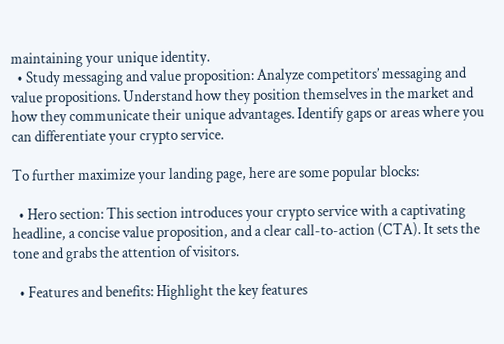maintaining your unique identity.
  • Study messaging and value proposition: Analyze competitors’ messaging and value propositions. Understand how they position themselves in the market and how they communicate their unique advantages. Identify gaps or areas where you can differentiate your crypto service.

To further maximize your landing page, here are some popular blocks:

  • Hero section: This section introduces your crypto service with a captivating headline, a concise value proposition, and a clear call-to-action (CTA). It sets the tone and grabs the attention of visitors.

  • Features and benefits: Highlight the key features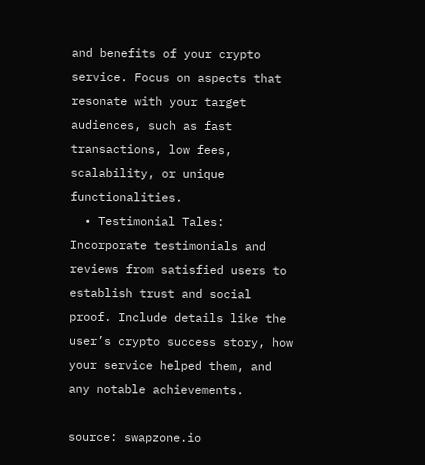and benefits of your crypto service. Focus on aspects that resonate with your target audiences, such as fast transactions, low fees, scalability, or unique functionalities.
  • Testimonial Tales: Incorporate testimonials and reviews from satisfied users to establish trust and social proof. Include details like the user’s crypto success story, how your service helped them, and any notable achievements.

source: swapzone.io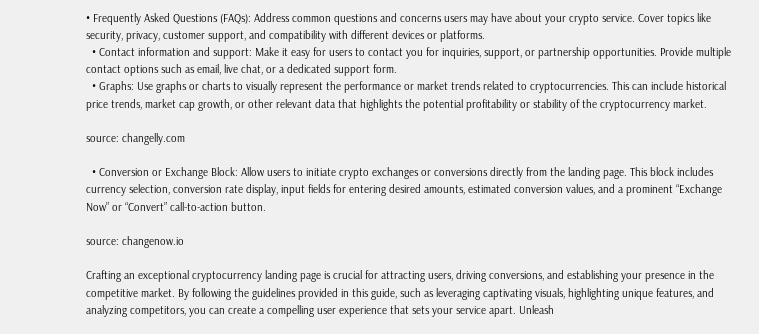• Frequently Asked Questions (FAQs): Address common questions and concerns users may have about your crypto service. Cover topics like security, privacy, customer support, and compatibility with different devices or platforms.
  • Contact information and support: Make it easy for users to contact you for inquiries, support, or partnership opportunities. Provide multiple contact options such as email, live chat, or a dedicated support form.
  • Graphs: Use graphs or charts to visually represent the performance or market trends related to cryptocurrencies. This can include historical price trends, market cap growth, or other relevant data that highlights the potential profitability or stability of the cryptocurrency market.

source: changelly.com

  • Conversion or Exchange Block: Allow users to initiate crypto exchanges or conversions directly from the landing page. This block includes currency selection, conversion rate display, input fields for entering desired amounts, estimated conversion values, and a prominent “Exchange Now” or “Convert” call-to-action button.

source: changenow.io

Crafting an exceptional cryptocurrency landing page is crucial for attracting users, driving conversions, and establishing your presence in the competitive market. By following the guidelines provided in this guide, such as leveraging captivating visuals, highlighting unique features, and analyzing competitors, you can create a compelling user experience that sets your service apart. Unleash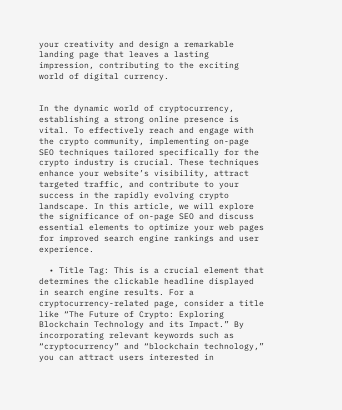your creativity and design a remarkable landing page that leaves a lasting impression, contributing to the exciting world of digital currency.


In the dynamic world of cryptocurrency, establishing a strong online presence is vital. To effectively reach and engage with the crypto community, implementing on-page SEO techniques tailored specifically for the crypto industry is crucial. These techniques enhance your website’s visibility, attract targeted traffic, and contribute to your success in the rapidly evolving crypto landscape. In this article, we will explore the significance of on-page SEO and discuss essential elements to optimize your web pages for improved search engine rankings and user experience.

  • Title Tag: This is a crucial element that determines the clickable headline displayed in search engine results. For a cryptocurrency-related page, consider a title like “The Future of Crypto: Exploring Blockchain Technology and its Impact.” By incorporating relevant keywords such as “cryptocurrency” and “blockchain technology,” you can attract users interested in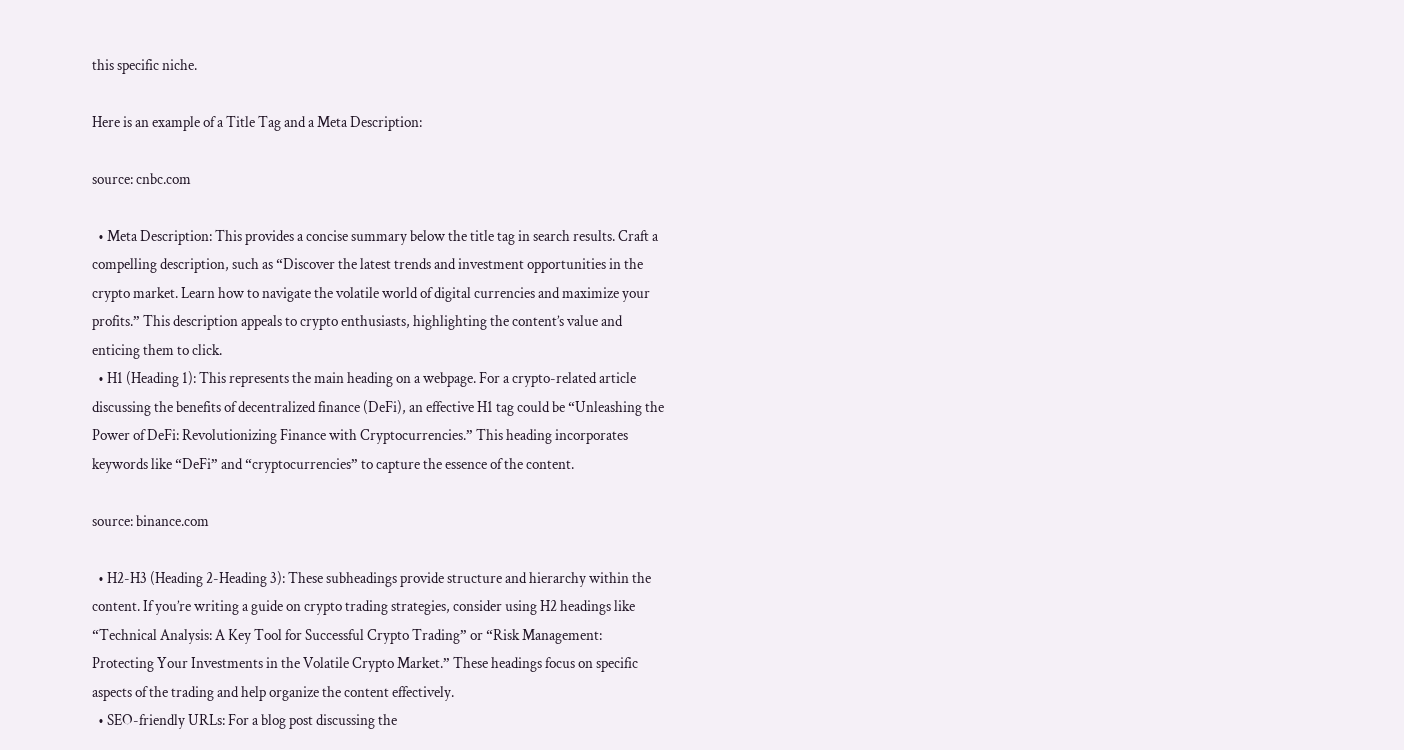this specific niche.

Here is an example of a Title Tag and a Meta Description:

source: cnbc.com

  • Meta Description: This provides a concise summary below the title tag in search results. Craft a compelling description, such as “Discover the latest trends and investment opportunities in the crypto market. Learn how to navigate the volatile world of digital currencies and maximize your profits.” This description appeals to crypto enthusiasts, highlighting the content’s value and enticing them to click.
  • H1 (Heading 1): This represents the main heading on a webpage. For a crypto-related article discussing the benefits of decentralized finance (DeFi), an effective H1 tag could be “Unleashing the Power of DeFi: Revolutionizing Finance with Cryptocurrencies.” This heading incorporates keywords like “DeFi” and “cryptocurrencies” to capture the essence of the content.

source: binance.com

  • H2-H3 (Heading 2-Heading 3): These subheadings provide structure and hierarchy within the content. If you’re writing a guide on crypto trading strategies, consider using H2 headings like “Technical Analysis: A Key Tool for Successful Crypto Trading” or “Risk Management: Protecting Your Investments in the Volatile Crypto Market.” These headings focus on specific aspects of the trading and help organize the content effectively.
  • SEO-friendly URLs: For a blog post discussing the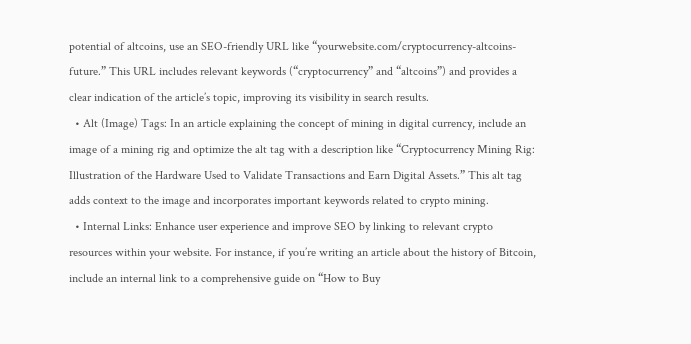potential of altcoins, use an SEO-friendly URL like “yourwebsite.com/cryptocurrency-altcoins-future.” This URL includes relevant keywords (“cryptocurrency” and “altcoins”) and provides a clear indication of the article’s topic, improving its visibility in search results.
  • Alt (Image) Tags: In an article explaining the concept of mining in digital currency, include an image of a mining rig and optimize the alt tag with a description like “Cryptocurrency Mining Rig: Illustration of the Hardware Used to Validate Transactions and Earn Digital Assets.” This alt tag adds context to the image and incorporates important keywords related to crypto mining.
  • Internal Links: Enhance user experience and improve SEO by linking to relevant crypto resources within your website. For instance, if you’re writing an article about the history of Bitcoin, include an internal link to a comprehensive guide on “How to Buy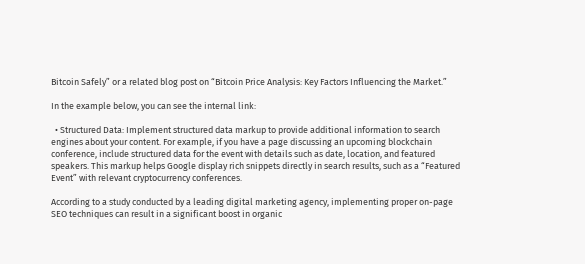Bitcoin Safely” or a related blog post on “Bitcoin Price Analysis: Key Factors Influencing the Market.”

In the example below, you can see the internal link:

  • Structured Data: Implement structured data markup to provide additional information to search engines about your content. For example, if you have a page discussing an upcoming blockchain conference, include structured data for the event with details such as date, location, and featured speakers. This markup helps Google display rich snippets directly in search results, such as a “Featured Event” with relevant cryptocurrency conferences.

According to a study conducted by a leading digital marketing agency, implementing proper on-page SEO techniques can result in a significant boost in organic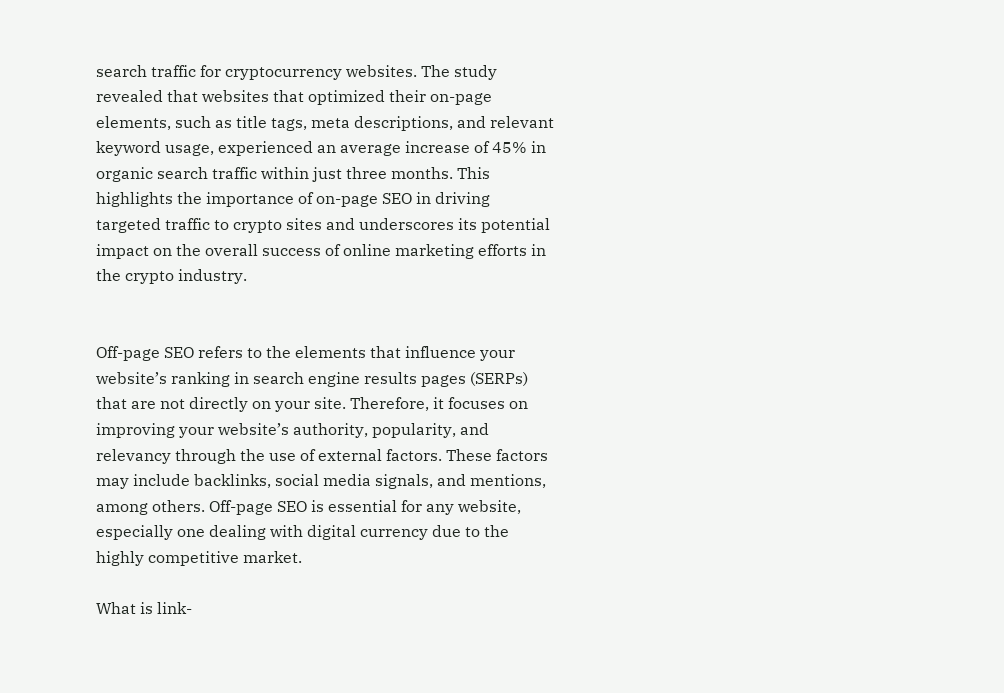search traffic for cryptocurrency websites. The study revealed that websites that optimized their on-page elements, such as title tags, meta descriptions, and relevant keyword usage, experienced an average increase of 45% in organic search traffic within just three months. This highlights the importance of on-page SEO in driving targeted traffic to crypto sites and underscores its potential impact on the overall success of online marketing efforts in the crypto industry.


Off-page SEO refers to the elements that influence your website’s ranking in search engine results pages (SERPs) that are not directly on your site. Therefore, it focuses on improving your website’s authority, popularity, and relevancy through the use of external factors. These factors may include backlinks, social media signals, and mentions, among others. Off-page SEO is essential for any website, especially one dealing with digital currency due to the highly competitive market.

What is link-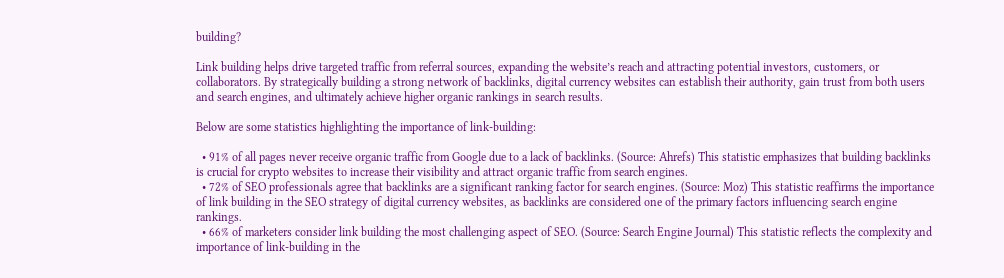building?

Link building helps drive targeted traffic from referral sources, expanding the website’s reach and attracting potential investors, customers, or collaborators. By strategically building a strong network of backlinks, digital currency websites can establish their authority, gain trust from both users and search engines, and ultimately achieve higher organic rankings in search results.

Below are some statistics highlighting the importance of link-building:

  • 91% of all pages never receive organic traffic from Google due to a lack of backlinks. (Source: Ahrefs) This statistic emphasizes that building backlinks is crucial for crypto websites to increase their visibility and attract organic traffic from search engines.
  • 72% of SEO professionals agree that backlinks are a significant ranking factor for search engines. (Source: Moz) This statistic reaffirms the importance of link building in the SEO strategy of digital currency websites, as backlinks are considered one of the primary factors influencing search engine rankings.
  • 66% of marketers consider link building the most challenging aspect of SEO. (Source: Search Engine Journal) This statistic reflects the complexity and importance of link-building in the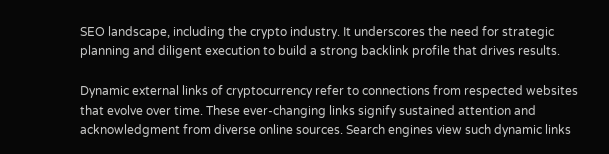SEO landscape, including the crypto industry. It underscores the need for strategic planning and diligent execution to build a strong backlink profile that drives results.

Dynamic external links of cryptocurrency refer to connections from respected websites that evolve over time. These ever-changing links signify sustained attention and acknowledgment from diverse online sources. Search engines view such dynamic links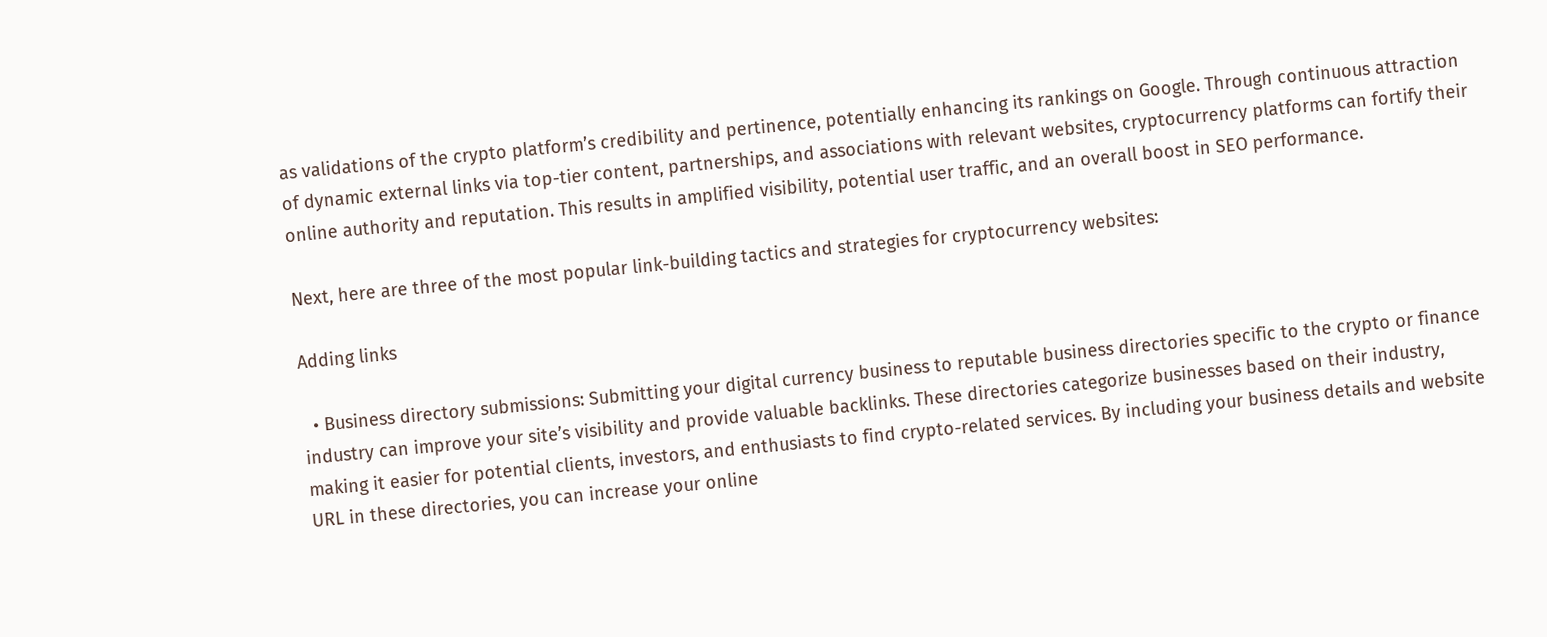as validations of the crypto platform’s credibility and pertinence, potentially enhancing its rankings on Google. Through continuous attraction of dynamic external links via top-tier content, partnerships, and associations with relevant websites, cryptocurrency platforms can fortify their online authority and reputation. This results in amplified visibility, potential user traffic, and an overall boost in SEO performance.

Next, here are three of the most popular link-building tactics and strategies for cryptocurrency websites:

Adding links

  • Business directory submissions: Submitting your digital currency business to reputable business directories specific to the crypto or finance industry can improve your site’s visibility and provide valuable backlinks. These directories categorize businesses based on their industry, making it easier for potential clients, investors, and enthusiasts to find crypto-related services. By including your business details and website URL in these directories, you can increase your online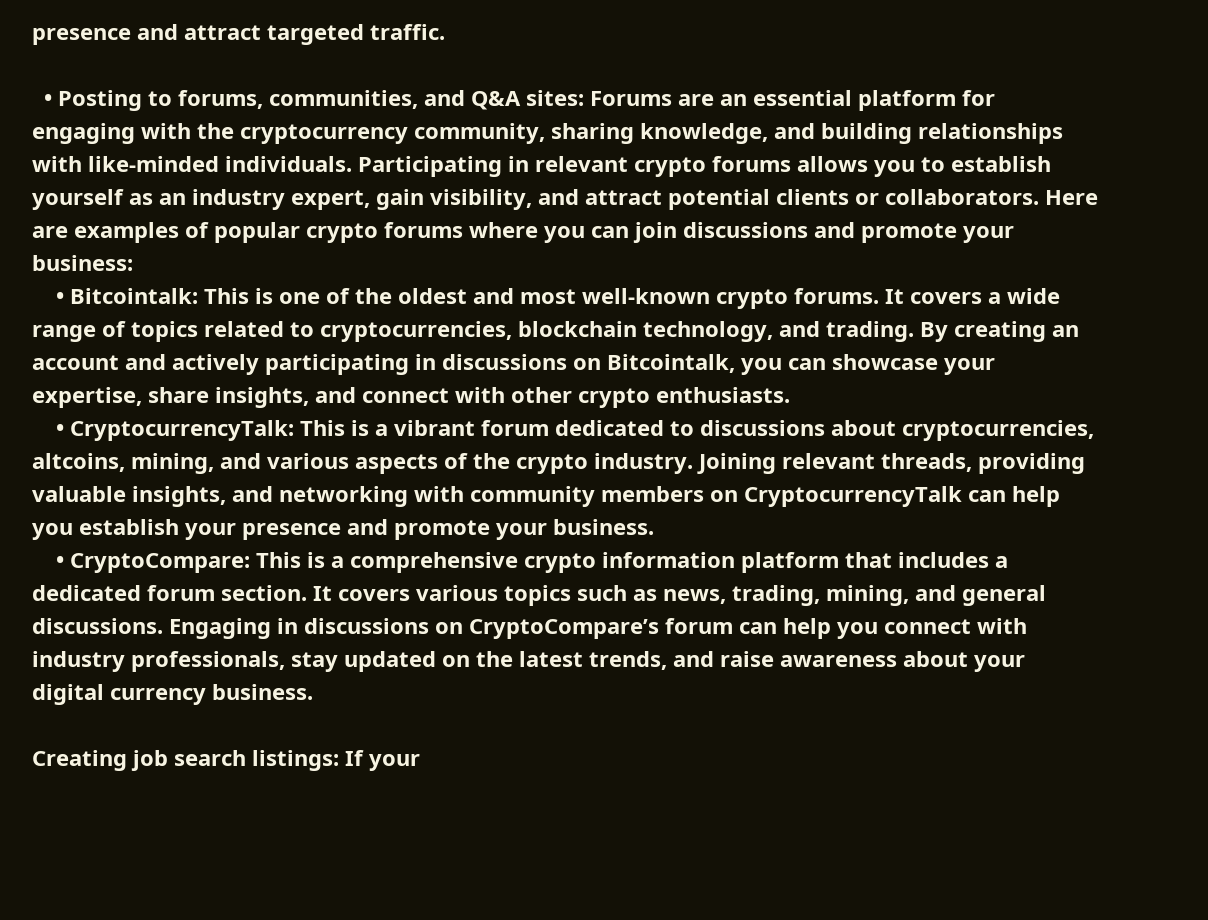presence and attract targeted traffic.

  • Posting to forums, communities, and Q&A sites: Forums are an essential platform for engaging with the cryptocurrency community, sharing knowledge, and building relationships with like-minded individuals. Participating in relevant crypto forums allows you to establish yourself as an industry expert, gain visibility, and attract potential clients or collaborators. Here are examples of popular crypto forums where you can join discussions and promote your business:
    • Bitcointalk: This is one of the oldest and most well-known crypto forums. It covers a wide range of topics related to cryptocurrencies, blockchain technology, and trading. By creating an account and actively participating in discussions on Bitcointalk, you can showcase your expertise, share insights, and connect with other crypto enthusiasts.
    • CryptocurrencyTalk: This is a vibrant forum dedicated to discussions about cryptocurrencies, altcoins, mining, and various aspects of the crypto industry. Joining relevant threads, providing valuable insights, and networking with community members on CryptocurrencyTalk can help you establish your presence and promote your business.
    • CryptoCompare: This is a comprehensive crypto information platform that includes a dedicated forum section. It covers various topics such as news, trading, mining, and general discussions. Engaging in discussions on CryptoCompare’s forum can help you connect with industry professionals, stay updated on the latest trends, and raise awareness about your digital currency business.

Creating job search listings: If your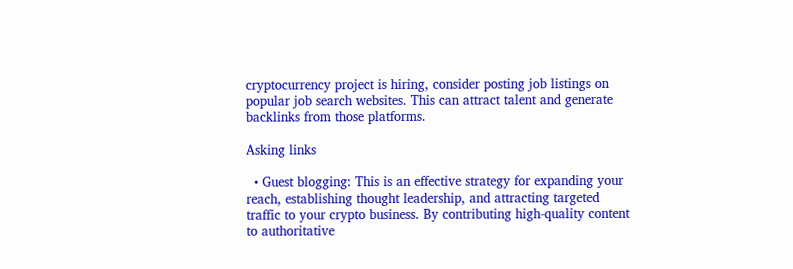cryptocurrency project is hiring, consider posting job listings on popular job search websites. This can attract talent and generate backlinks from those platforms.

Asking links

  • Guest blogging: This is an effective strategy for expanding your reach, establishing thought leadership, and attracting targeted traffic to your crypto business. By contributing high-quality content to authoritative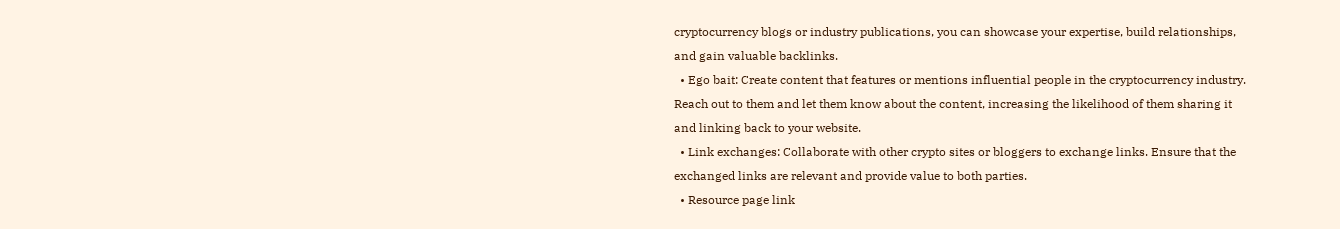cryptocurrency blogs or industry publications, you can showcase your expertise, build relationships, and gain valuable backlinks.
  • Ego bait: Create content that features or mentions influential people in the cryptocurrency industry. Reach out to them and let them know about the content, increasing the likelihood of them sharing it and linking back to your website.
  • Link exchanges: Collaborate with other crypto sites or bloggers to exchange links. Ensure that the exchanged links are relevant and provide value to both parties.
  • Resource page link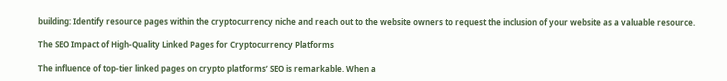building: Identify resource pages within the cryptocurrency niche and reach out to the website owners to request the inclusion of your website as a valuable resource.

The SEO Impact of High-Quality Linked Pages for Cryptocurrency Platforms

The influence of top-tier linked pages on crypto platforms’ SEO is remarkable. When a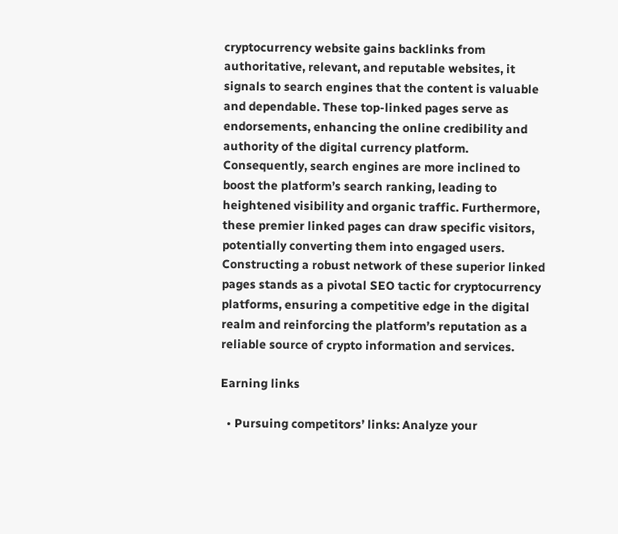cryptocurrency website gains backlinks from authoritative, relevant, and reputable websites, it signals to search engines that the content is valuable and dependable. These top-linked pages serve as endorsements, enhancing the online credibility and authority of the digital currency platform. Consequently, search engines are more inclined to boost the platform’s search ranking, leading to heightened visibility and organic traffic. Furthermore, these premier linked pages can draw specific visitors, potentially converting them into engaged users. Constructing a robust network of these superior linked pages stands as a pivotal SEO tactic for cryptocurrency platforms, ensuring a competitive edge in the digital realm and reinforcing the platform’s reputation as a reliable source of crypto information and services.

Earning links

  • Pursuing competitors’ links: Analyze your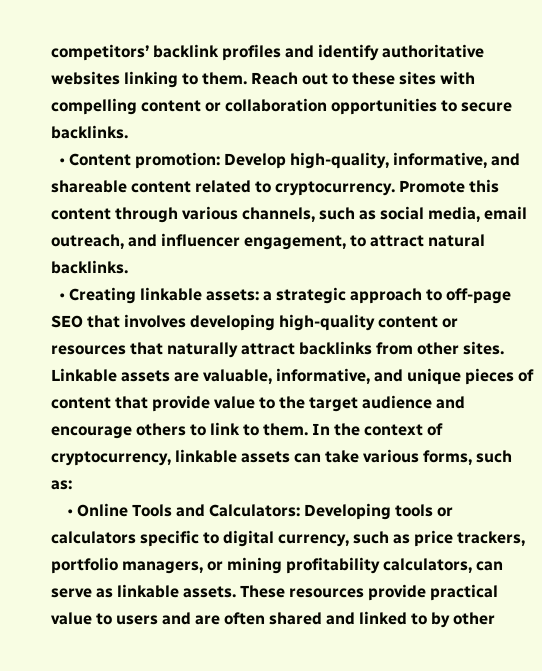competitors’ backlink profiles and identify authoritative websites linking to them. Reach out to these sites with compelling content or collaboration opportunities to secure backlinks.
  • Content promotion: Develop high-quality, informative, and shareable content related to cryptocurrency. Promote this content through various channels, such as social media, email outreach, and influencer engagement, to attract natural backlinks.
  • Creating linkable assets: a strategic approach to off-page SEO that involves developing high-quality content or resources that naturally attract backlinks from other sites. Linkable assets are valuable, informative, and unique pieces of content that provide value to the target audience and encourage others to link to them. In the context of cryptocurrency, linkable assets can take various forms, such as:
    • Online Tools and Calculators: Developing tools or calculators specific to digital currency, such as price trackers, portfolio managers, or mining profitability calculators, can serve as linkable assets. These resources provide practical value to users and are often shared and linked to by other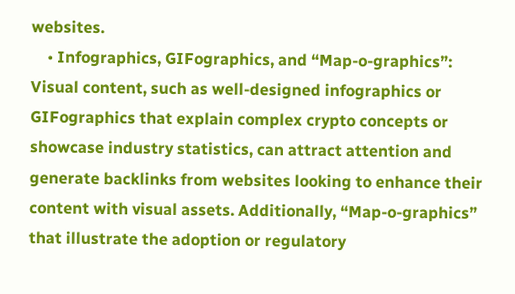websites.
    • Infographics, GIFographics, and “Map-o-graphics”: Visual content, such as well-designed infographics or GIFographics that explain complex crypto concepts or showcase industry statistics, can attract attention and generate backlinks from websites looking to enhance their content with visual assets. Additionally, “Map-o-graphics” that illustrate the adoption or regulatory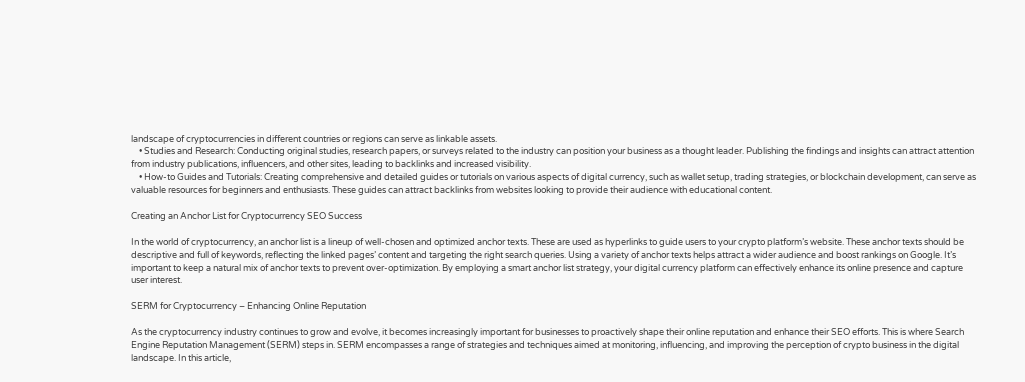landscape of cryptocurrencies in different countries or regions can serve as linkable assets.
    • Studies and Research: Conducting original studies, research papers, or surveys related to the industry can position your business as a thought leader. Publishing the findings and insights can attract attention from industry publications, influencers, and other sites, leading to backlinks and increased visibility.
    • How-to Guides and Tutorials: Creating comprehensive and detailed guides or tutorials on various aspects of digital currency, such as wallet setup, trading strategies, or blockchain development, can serve as valuable resources for beginners and enthusiasts. These guides can attract backlinks from websites looking to provide their audience with educational content.

Creating an Anchor List for Cryptocurrency SEO Success

In the world of cryptocurrency, an anchor list is a lineup of well-chosen and optimized anchor texts. These are used as hyperlinks to guide users to your crypto platform’s website. These anchor texts should be descriptive and full of keywords, reflecting the linked pages’ content and targeting the right search queries. Using a variety of anchor texts helps attract a wider audience and boost rankings on Google. It’s important to keep a natural mix of anchor texts to prevent over-optimization. By employing a smart anchor list strategy, your digital currency platform can effectively enhance its online presence and capture user interest.

SERM for Cryptocurrency – Enhancing Online Reputation

As the cryptocurrency industry continues to grow and evolve, it becomes increasingly important for businesses to proactively shape their online reputation and enhance their SEO efforts. This is where Search Engine Reputation Management (SERM) steps in. SERM encompasses a range of strategies and techniques aimed at monitoring, influencing, and improving the perception of crypto business in the digital landscape. In this article,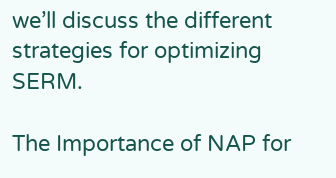we’ll discuss the different strategies for optimizing SERM.

The Importance of NAP for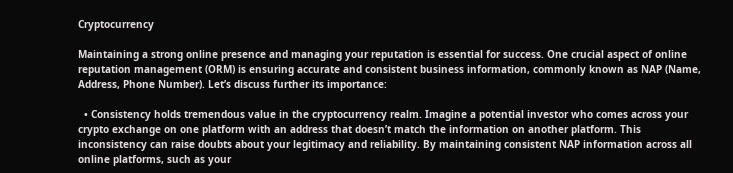Cryptocurrency

Maintaining a strong online presence and managing your reputation is essential for success. One crucial aspect of online reputation management (ORM) is ensuring accurate and consistent business information, commonly known as NAP (Name, Address, Phone Number). Let’s discuss further its importance:

  • Consistency holds tremendous value in the cryptocurrency realm. Imagine a potential investor who comes across your crypto exchange on one platform with an address that doesn’t match the information on another platform. This inconsistency can raise doubts about your legitimacy and reliability. By maintaining consistent NAP information across all online platforms, such as your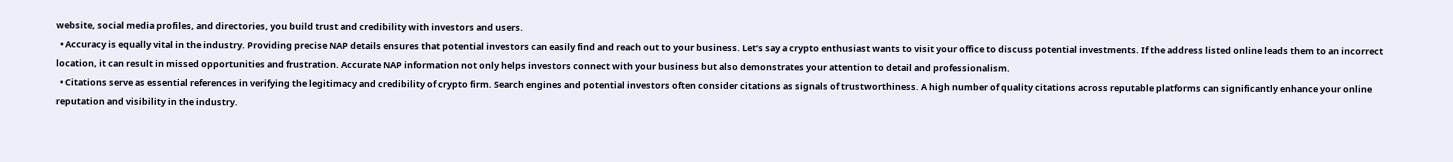website, social media profiles, and directories, you build trust and credibility with investors and users.
  • Accuracy is equally vital in the industry. Providing precise NAP details ensures that potential investors can easily find and reach out to your business. Let’s say a crypto enthusiast wants to visit your office to discuss potential investments. If the address listed online leads them to an incorrect location, it can result in missed opportunities and frustration. Accurate NAP information not only helps investors connect with your business but also demonstrates your attention to detail and professionalism.
  • Citations serve as essential references in verifying the legitimacy and credibility of crypto firm. Search engines and potential investors often consider citations as signals of trustworthiness. A high number of quality citations across reputable platforms can significantly enhance your online reputation and visibility in the industry.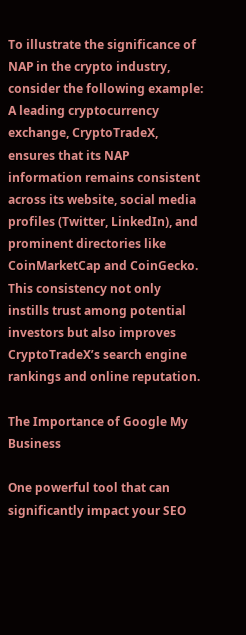To illustrate the significance of NAP in the crypto industry, consider the following example: A leading cryptocurrency exchange, CryptoTradeX, ensures that its NAP information remains consistent across its website, social media profiles (Twitter, LinkedIn), and prominent directories like CoinMarketCap and CoinGecko. This consistency not only instills trust among potential investors but also improves CryptoTradeX’s search engine rankings and online reputation.

The Importance of Google My Business

One powerful tool that can significantly impact your SEO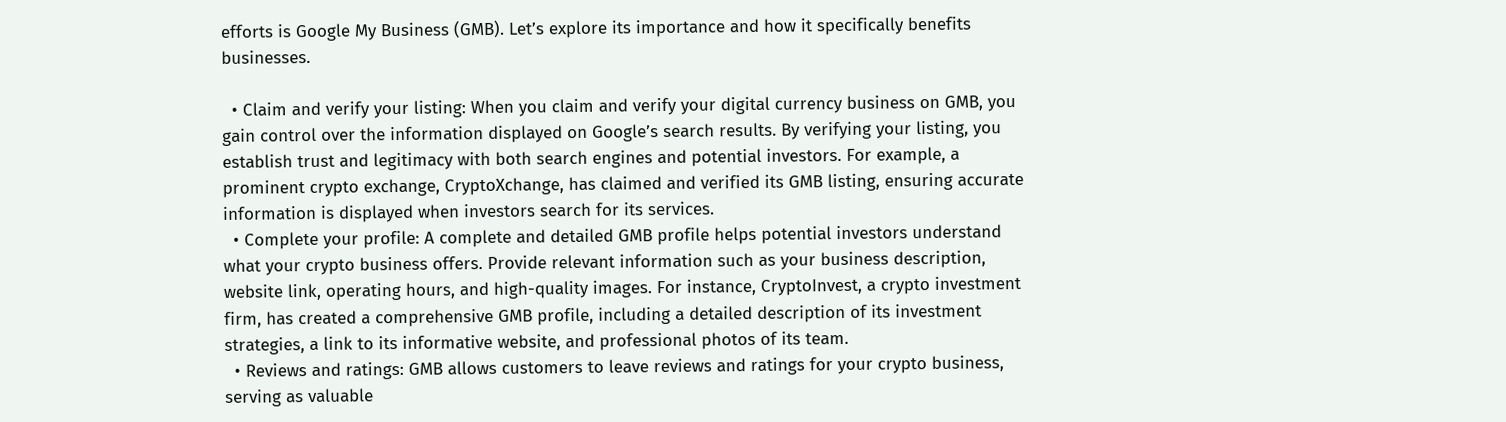efforts is Google My Business (GMB). Let’s explore its importance and how it specifically benefits businesses.

  • Claim and verify your listing: When you claim and verify your digital currency business on GMB, you gain control over the information displayed on Google’s search results. By verifying your listing, you establish trust and legitimacy with both search engines and potential investors. For example, a prominent crypto exchange, CryptoXchange, has claimed and verified its GMB listing, ensuring accurate information is displayed when investors search for its services.
  • Complete your profile: A complete and detailed GMB profile helps potential investors understand what your crypto business offers. Provide relevant information such as your business description, website link, operating hours, and high-quality images. For instance, CryptoInvest, a crypto investment firm, has created a comprehensive GMB profile, including a detailed description of its investment strategies, a link to its informative website, and professional photos of its team.
  • Reviews and ratings: GMB allows customers to leave reviews and ratings for your crypto business, serving as valuable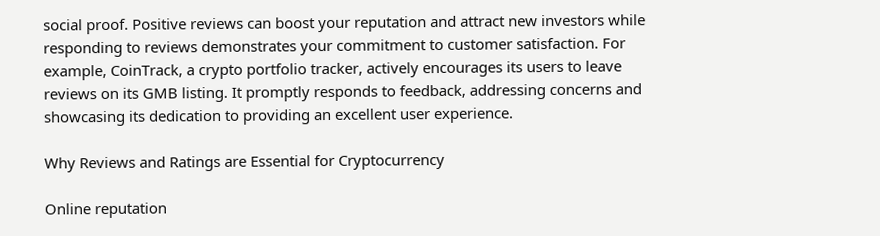social proof. Positive reviews can boost your reputation and attract new investors while responding to reviews demonstrates your commitment to customer satisfaction. For example, CoinTrack, a crypto portfolio tracker, actively encourages its users to leave reviews on its GMB listing. It promptly responds to feedback, addressing concerns and showcasing its dedication to providing an excellent user experience.

Why Reviews and Ratings are Essential for Cryptocurrency

Online reputation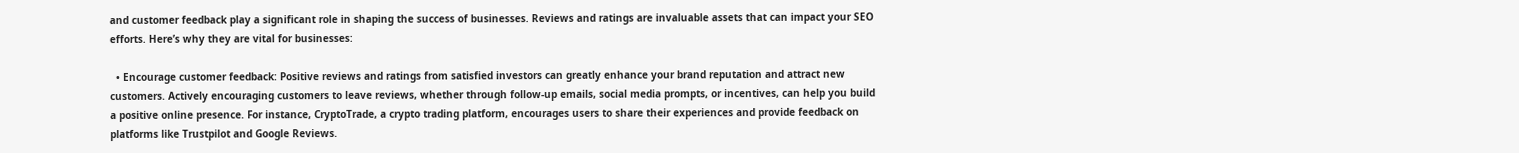and customer feedback play a significant role in shaping the success of businesses. Reviews and ratings are invaluable assets that can impact your SEO efforts. Here’s why they are vital for businesses:

  • Encourage customer feedback: Positive reviews and ratings from satisfied investors can greatly enhance your brand reputation and attract new customers. Actively encouraging customers to leave reviews, whether through follow-up emails, social media prompts, or incentives, can help you build a positive online presence. For instance, CryptoTrade, a crypto trading platform, encourages users to share their experiences and provide feedback on platforms like Trustpilot and Google Reviews.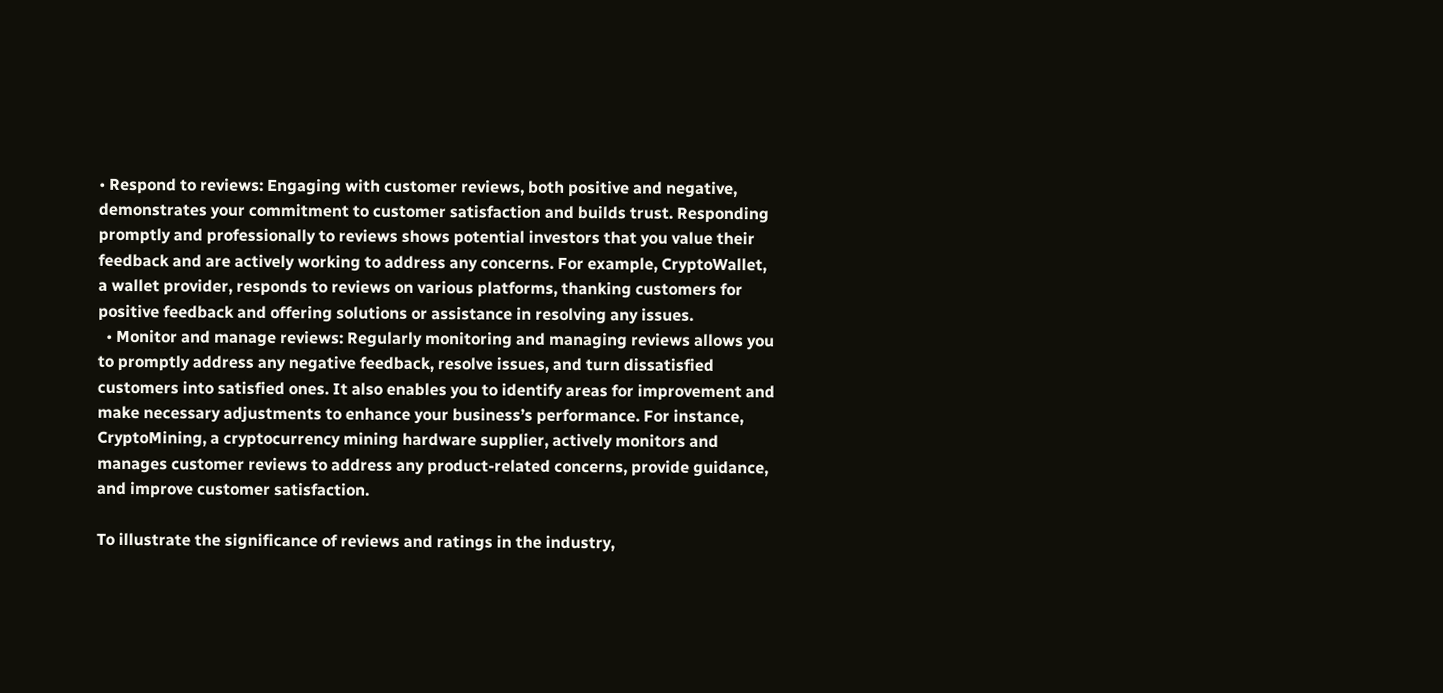• Respond to reviews: Engaging with customer reviews, both positive and negative, demonstrates your commitment to customer satisfaction and builds trust. Responding promptly and professionally to reviews shows potential investors that you value their feedback and are actively working to address any concerns. For example, CryptoWallet, a wallet provider, responds to reviews on various platforms, thanking customers for positive feedback and offering solutions or assistance in resolving any issues.
  • Monitor and manage reviews: Regularly monitoring and managing reviews allows you to promptly address any negative feedback, resolve issues, and turn dissatisfied customers into satisfied ones. It also enables you to identify areas for improvement and make necessary adjustments to enhance your business’s performance. For instance, CryptoMining, a cryptocurrency mining hardware supplier, actively monitors and manages customer reviews to address any product-related concerns, provide guidance, and improve customer satisfaction.

To illustrate the significance of reviews and ratings in the industry,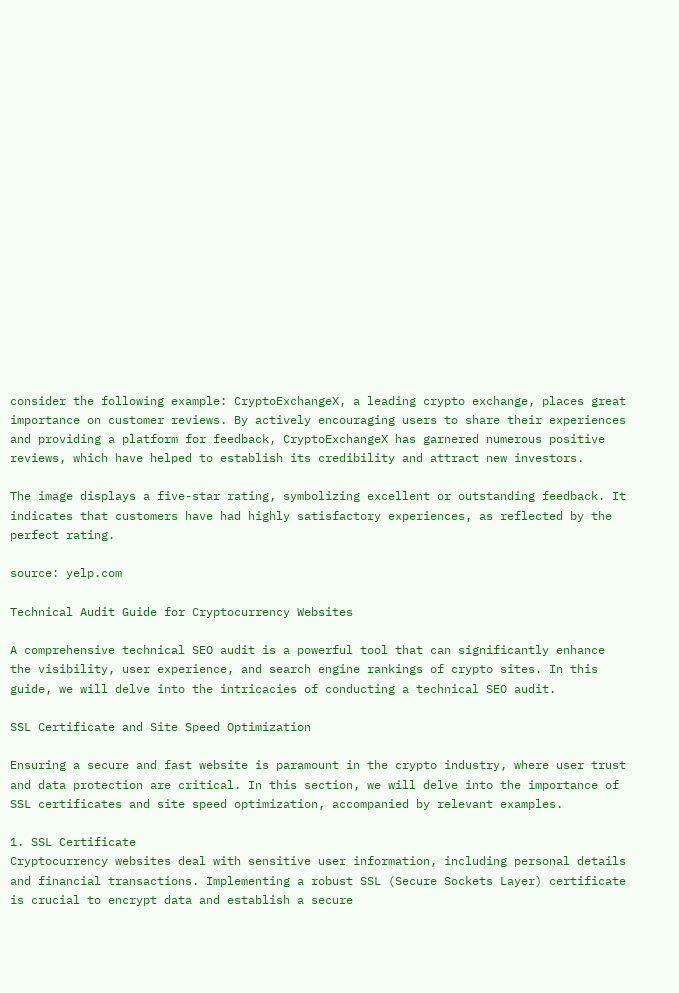consider the following example: CryptoExchangeX, a leading crypto exchange, places great importance on customer reviews. By actively encouraging users to share their experiences and providing a platform for feedback, CryptoExchangeX has garnered numerous positive reviews, which have helped to establish its credibility and attract new investors.

The image displays a five-star rating, symbolizing excellent or outstanding feedback. It indicates that customers have had highly satisfactory experiences, as reflected by the perfect rating.

source: yelp.com

Technical Audit Guide for Cryptocurrency Websites

A comprehensive technical SEO audit is a powerful tool that can significantly enhance the visibility, user experience, and search engine rankings of crypto sites. In this guide, we will delve into the intricacies of conducting a technical SEO audit.

SSL Certificate and Site Speed Optimization

Ensuring a secure and fast website is paramount in the crypto industry, where user trust and data protection are critical. In this section, we will delve into the importance of SSL certificates and site speed optimization, accompanied by relevant examples.

1. SSL Certificate
Cryptocurrency websites deal with sensitive user information, including personal details and financial transactions. Implementing a robust SSL (Secure Sockets Layer) certificate is crucial to encrypt data and establish a secure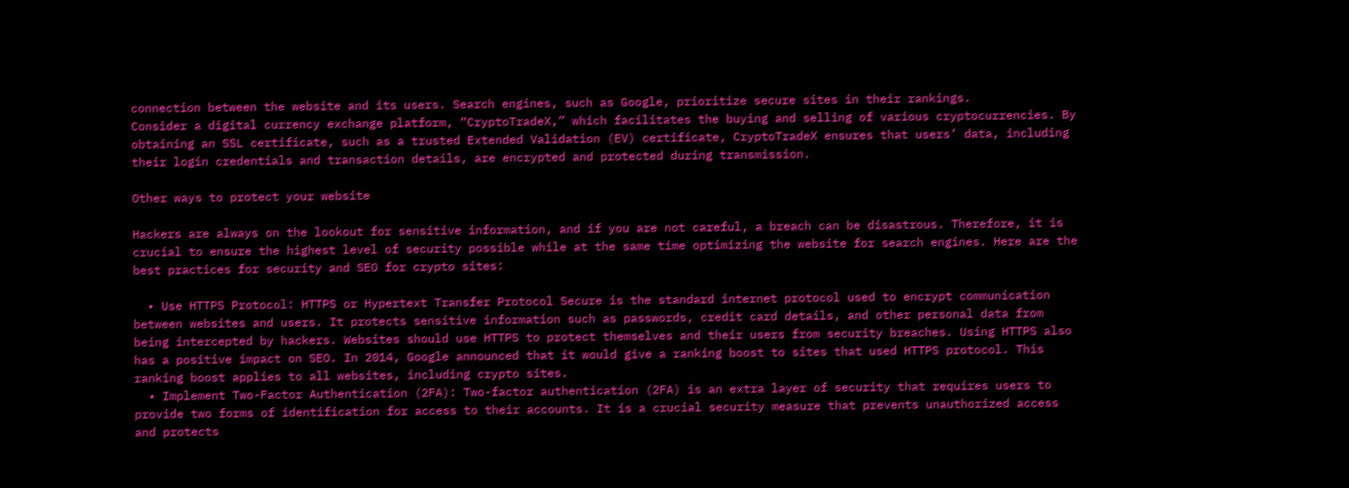connection between the website and its users. Search engines, such as Google, prioritize secure sites in their rankings.
Consider a digital currency exchange platform, “CryptoTradeX,” which facilitates the buying and selling of various cryptocurrencies. By obtaining an SSL certificate, such as a trusted Extended Validation (EV) certificate, CryptoTradeX ensures that users’ data, including their login credentials and transaction details, are encrypted and protected during transmission.

Other ways to protect your website

Hackers are always on the lookout for sensitive information, and if you are not careful, a breach can be disastrous. Therefore, it is crucial to ensure the highest level of security possible while at the same time optimizing the website for search engines. Here are the best practices for security and SEO for crypto sites:

  • Use HTTPS Protocol: HTTPS or Hypertext Transfer Protocol Secure is the standard internet protocol used to encrypt communication between websites and users. It protects sensitive information such as passwords, credit card details, and other personal data from being intercepted by hackers. Websites should use HTTPS to protect themselves and their users from security breaches. Using HTTPS also has a positive impact on SEO. In 2014, Google announced that it would give a ranking boost to sites that used HTTPS protocol. This ranking boost applies to all websites, including crypto sites.
  • Implement Two-Factor Authentication (2FA): Two-factor authentication (2FA) is an extra layer of security that requires users to provide two forms of identification for access to their accounts. It is a crucial security measure that prevents unauthorized access and protects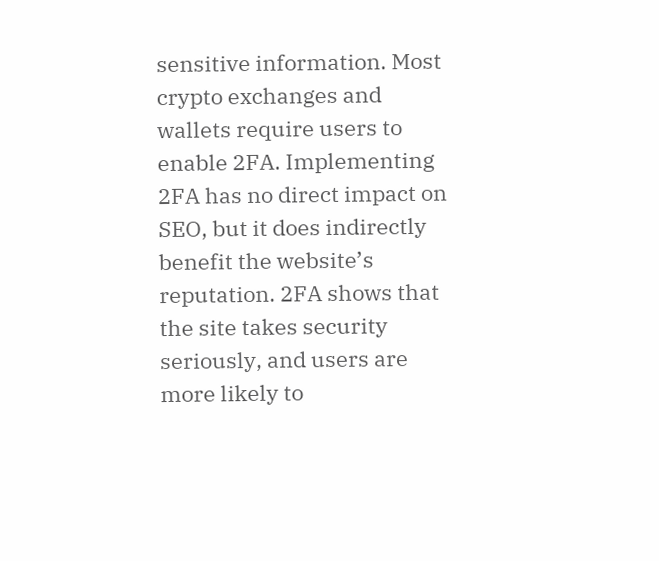sensitive information. Most crypto exchanges and wallets require users to enable 2FA. Implementing 2FA has no direct impact on SEO, but it does indirectly benefit the website’s reputation. 2FA shows that the site takes security seriously, and users are more likely to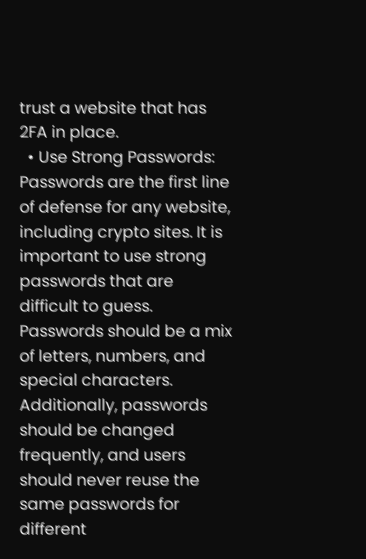trust a website that has 2FA in place.
  • Use Strong Passwords: Passwords are the first line of defense for any website, including crypto sites. It is important to use strong passwords that are difficult to guess. Passwords should be a mix of letters, numbers, and special characters. Additionally, passwords should be changed frequently, and users should never reuse the same passwords for different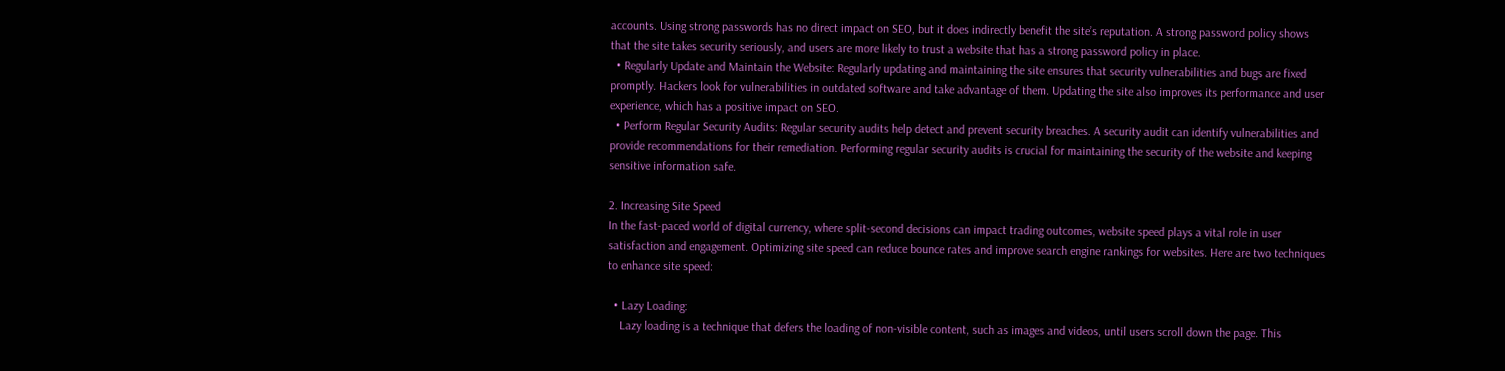accounts. Using strong passwords has no direct impact on SEO, but it does indirectly benefit the site’s reputation. A strong password policy shows that the site takes security seriously, and users are more likely to trust a website that has a strong password policy in place.
  • Regularly Update and Maintain the Website: Regularly updating and maintaining the site ensures that security vulnerabilities and bugs are fixed promptly. Hackers look for vulnerabilities in outdated software and take advantage of them. Updating the site also improves its performance and user experience, which has a positive impact on SEO.
  • Perform Regular Security Audits: Regular security audits help detect and prevent security breaches. A security audit can identify vulnerabilities and provide recommendations for their remediation. Performing regular security audits is crucial for maintaining the security of the website and keeping sensitive information safe.

2. Increasing Site Speed
In the fast-paced world of digital currency, where split-second decisions can impact trading outcomes, website speed plays a vital role in user satisfaction and engagement. Optimizing site speed can reduce bounce rates and improve search engine rankings for websites. Here are two techniques to enhance site speed:

  • Lazy Loading:
    Lazy loading is a technique that defers the loading of non-visible content, such as images and videos, until users scroll down the page. This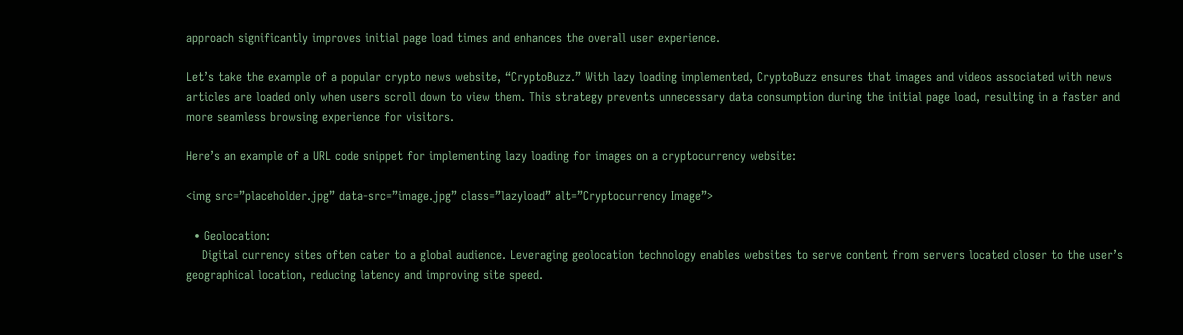approach significantly improves initial page load times and enhances the overall user experience.

Let’s take the example of a popular crypto news website, “CryptoBuzz.” With lazy loading implemented, CryptoBuzz ensures that images and videos associated with news articles are loaded only when users scroll down to view them. This strategy prevents unnecessary data consumption during the initial page load, resulting in a faster and more seamless browsing experience for visitors.

Here’s an example of a URL code snippet for implementing lazy loading for images on a cryptocurrency website:

<img src=”placeholder.jpg” data-src=”image.jpg” class=”lazyload” alt=”Cryptocurrency Image”>

  • Geolocation:
    Digital currency sites often cater to a global audience. Leveraging geolocation technology enables websites to serve content from servers located closer to the user’s geographical location, reducing latency and improving site speed.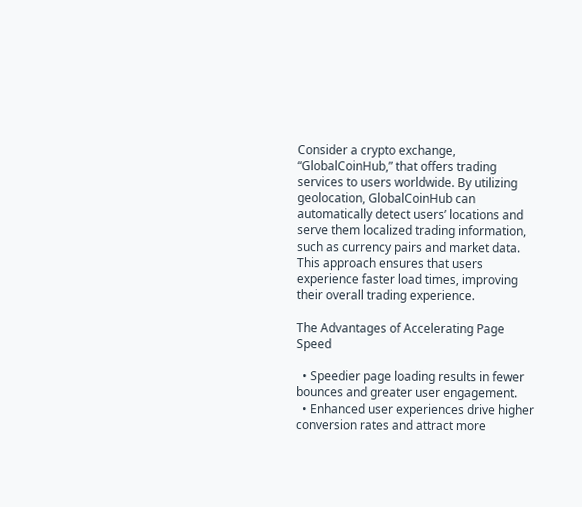Consider a crypto exchange, “GlobalCoinHub,” that offers trading services to users worldwide. By utilizing geolocation, GlobalCoinHub can automatically detect users’ locations and serve them localized trading information, such as currency pairs and market data. This approach ensures that users experience faster load times, improving their overall trading experience.

The Advantages of Accelerating Page Speed

  • Speedier page loading results in fewer bounces and greater user engagement.
  • Enhanced user experiences drive higher conversion rates and attract more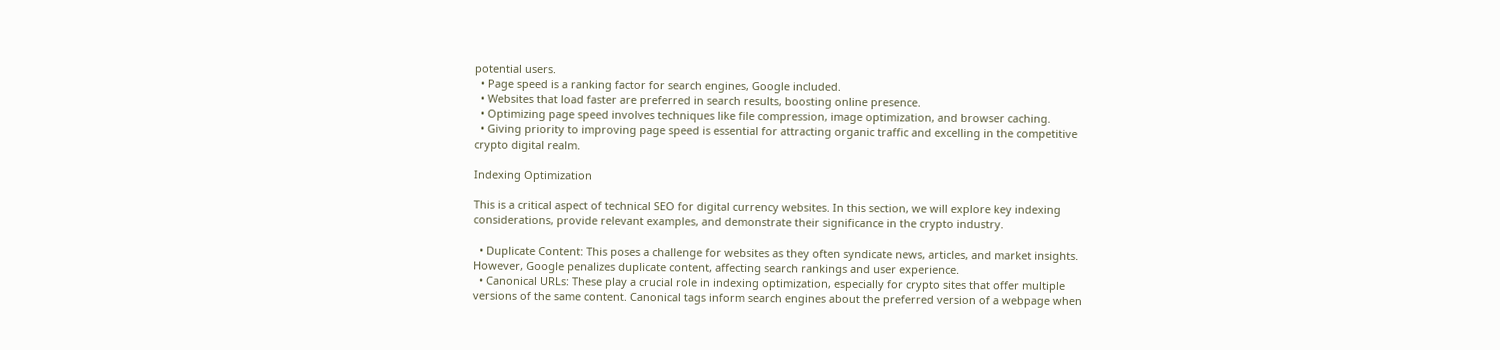potential users.
  • Page speed is a ranking factor for search engines, Google included.
  • Websites that load faster are preferred in search results, boosting online presence.
  • Optimizing page speed involves techniques like file compression, image optimization, and browser caching.
  • Giving priority to improving page speed is essential for attracting organic traffic and excelling in the competitive crypto digital realm.

Indexing Optimization

This is a critical aspect of technical SEO for digital currency websites. In this section, we will explore key indexing considerations, provide relevant examples, and demonstrate their significance in the crypto industry.

  • Duplicate Content: This poses a challenge for websites as they often syndicate news, articles, and market insights. However, Google penalizes duplicate content, affecting search rankings and user experience.
  • Canonical URLs: These play a crucial role in indexing optimization, especially for crypto sites that offer multiple versions of the same content. Canonical tags inform search engines about the preferred version of a webpage when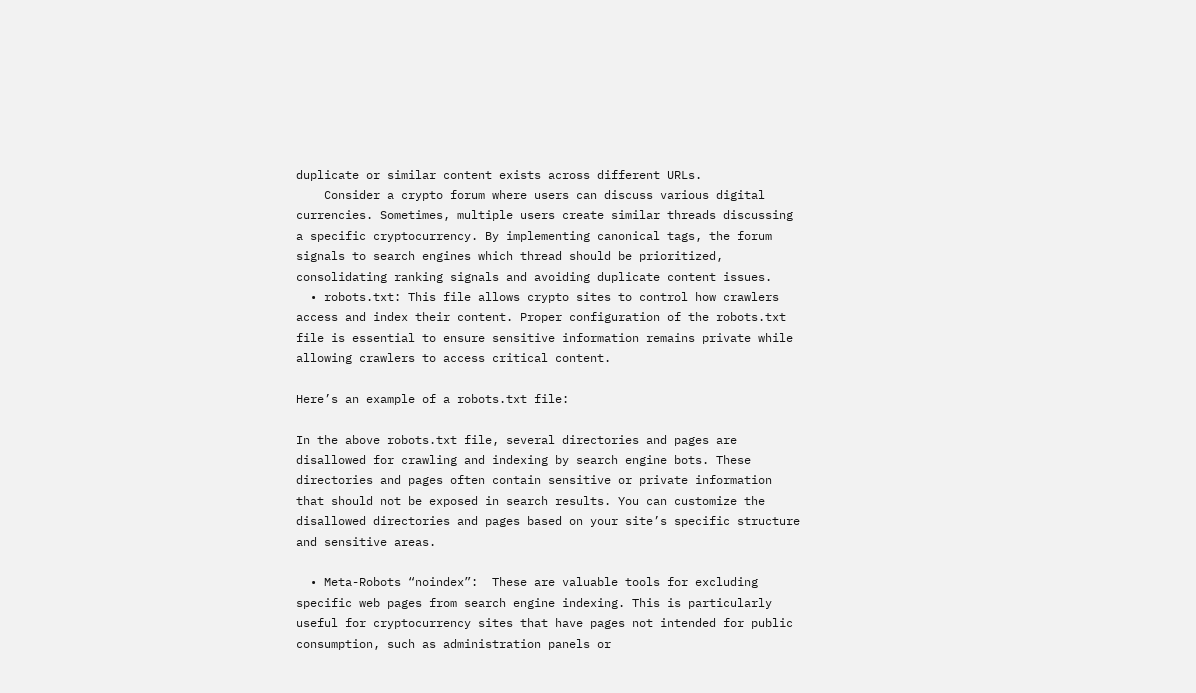duplicate or similar content exists across different URLs.
    Consider a crypto forum where users can discuss various digital currencies. Sometimes, multiple users create similar threads discussing a specific cryptocurrency. By implementing canonical tags, the forum signals to search engines which thread should be prioritized, consolidating ranking signals and avoiding duplicate content issues.
  • robots.txt: This file allows crypto sites to control how crawlers access and index their content. Proper configuration of the robots.txt file is essential to ensure sensitive information remains private while allowing crawlers to access critical content.

Here’s an example of a robots.txt file:

In the above robots.txt file, several directories and pages are disallowed for crawling and indexing by search engine bots. These directories and pages often contain sensitive or private information that should not be exposed in search results. You can customize the disallowed directories and pages based on your site’s specific structure and sensitive areas.

  • Meta-Robots “noindex”:  These are valuable tools for excluding specific web pages from search engine indexing. This is particularly useful for cryptocurrency sites that have pages not intended for public consumption, such as administration panels or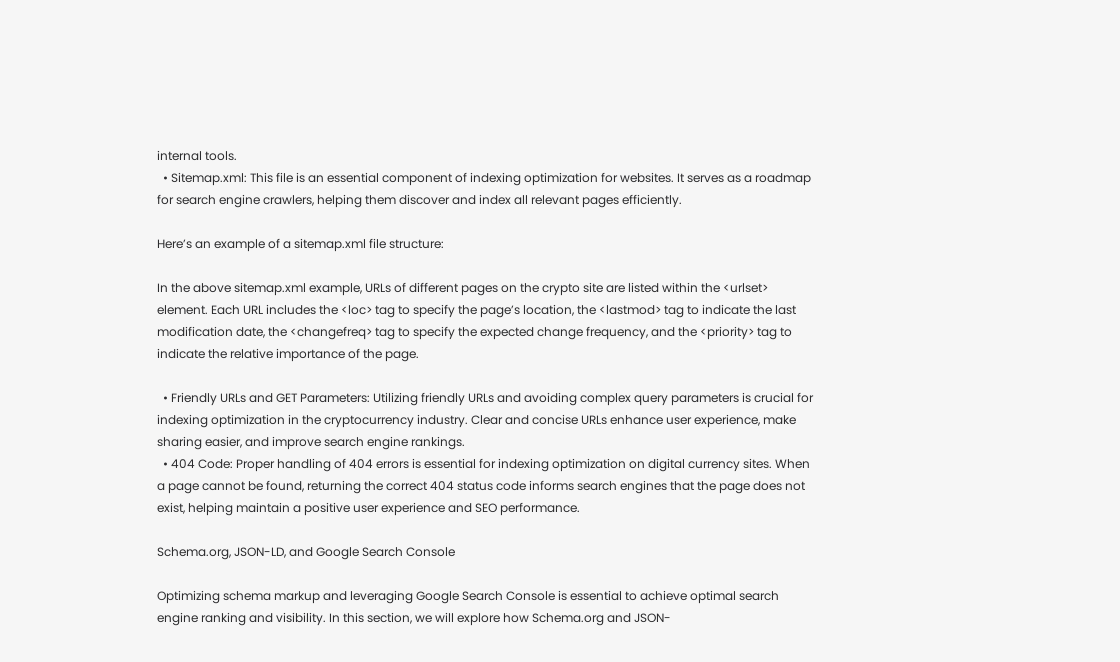internal tools.
  • Sitemap.xml: This file is an essential component of indexing optimization for websites. It serves as a roadmap for search engine crawlers, helping them discover and index all relevant pages efficiently.

Here’s an example of a sitemap.xml file structure:

In the above sitemap.xml example, URLs of different pages on the crypto site are listed within the <urlset> element. Each URL includes the <loc> tag to specify the page’s location, the <lastmod> tag to indicate the last modification date, the <changefreq> tag to specify the expected change frequency, and the <priority> tag to indicate the relative importance of the page.

  • Friendly URLs and GET Parameters: Utilizing friendly URLs and avoiding complex query parameters is crucial for indexing optimization in the cryptocurrency industry. Clear and concise URLs enhance user experience, make sharing easier, and improve search engine rankings.
  • 404 Code: Proper handling of 404 errors is essential for indexing optimization on digital currency sites. When a page cannot be found, returning the correct 404 status code informs search engines that the page does not exist, helping maintain a positive user experience and SEO performance.

Schema.org, JSON-LD, and Google Search Console

Optimizing schema markup and leveraging Google Search Console is essential to achieve optimal search engine ranking and visibility. In this section, we will explore how Schema.org and JSON-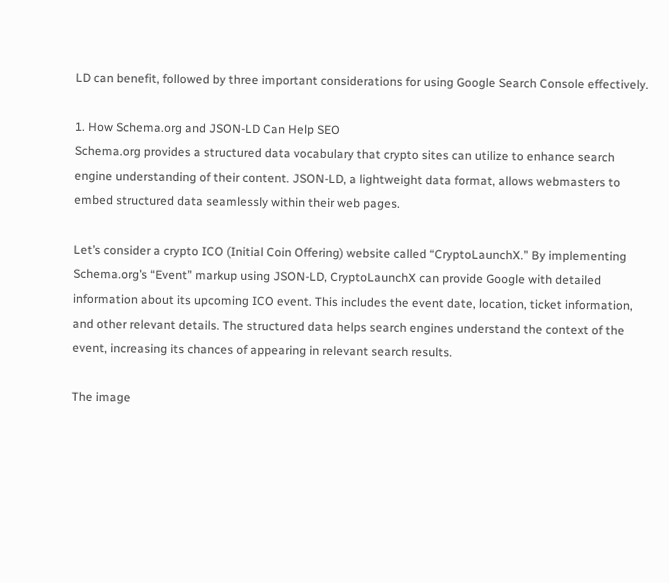LD can benefit, followed by three important considerations for using Google Search Console effectively.

1. How Schema.org and JSON-LD Can Help SEO
Schema.org provides a structured data vocabulary that crypto sites can utilize to enhance search engine understanding of their content. JSON-LD, a lightweight data format, allows webmasters to embed structured data seamlessly within their web pages.

Let’s consider a crypto ICO (Initial Coin Offering) website called “CryptoLaunchX.” By implementing Schema.org’s “Event” markup using JSON-LD, CryptoLaunchX can provide Google with detailed information about its upcoming ICO event. This includes the event date, location, ticket information, and other relevant details. The structured data helps search engines understand the context of the event, increasing its chances of appearing in relevant search results.

The image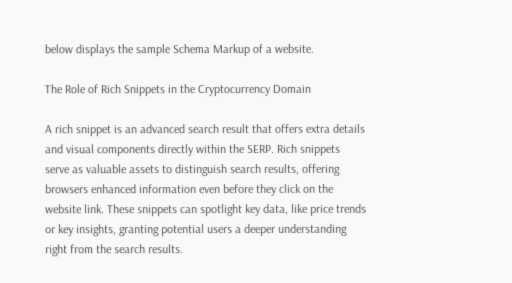below displays the sample Schema Markup of a website.

The Role of Rich Snippets in the Cryptocurrency Domain

A rich snippet is an advanced search result that offers extra details and visual components directly within the SERP. Rich snippets serve as valuable assets to distinguish search results, offering browsers enhanced information even before they click on the website link. These snippets can spotlight key data, like price trends or key insights, granting potential users a deeper understanding right from the search results.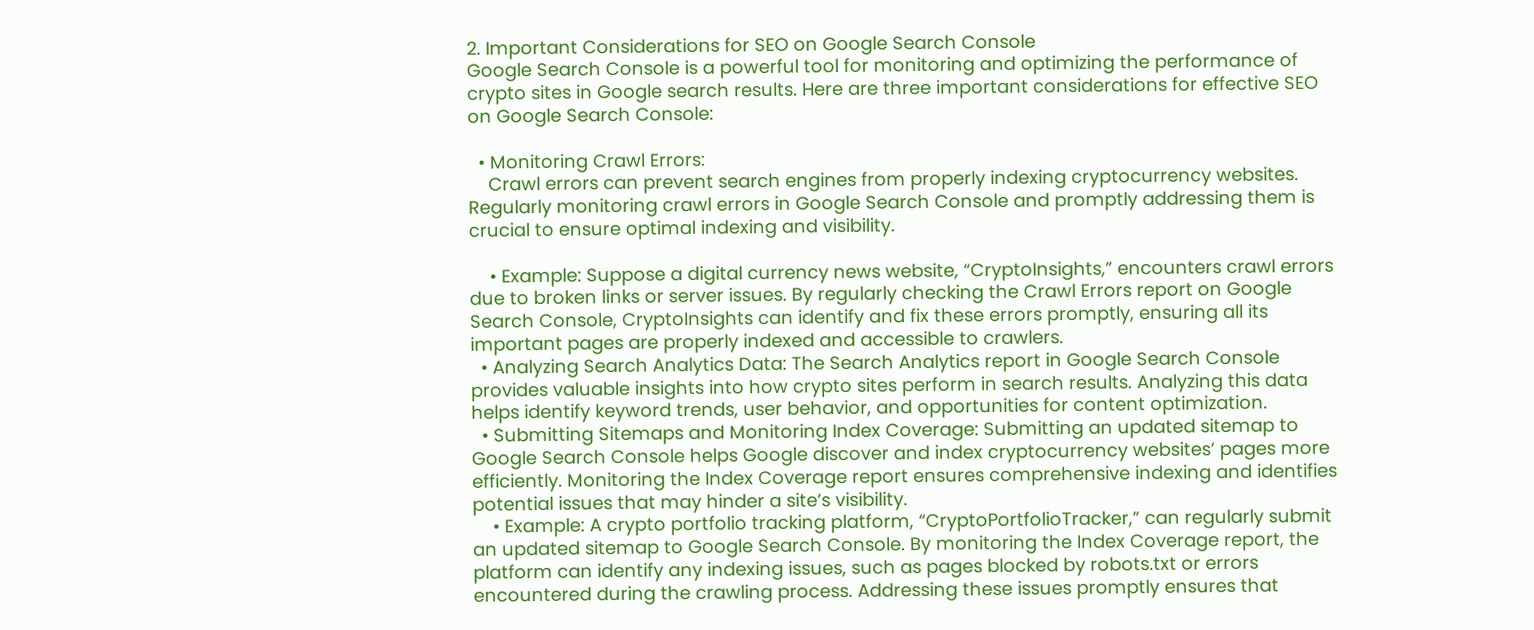2. Important Considerations for SEO on Google Search Console
Google Search Console is a powerful tool for monitoring and optimizing the performance of crypto sites in Google search results. Here are three important considerations for effective SEO on Google Search Console:

  • Monitoring Crawl Errors:
    Crawl errors can prevent search engines from properly indexing cryptocurrency websites. Regularly monitoring crawl errors in Google Search Console and promptly addressing them is crucial to ensure optimal indexing and visibility.

    • Example: Suppose a digital currency news website, “CryptoInsights,” encounters crawl errors due to broken links or server issues. By regularly checking the Crawl Errors report on Google Search Console, CryptoInsights can identify and fix these errors promptly, ensuring all its important pages are properly indexed and accessible to crawlers.
  • Analyzing Search Analytics Data: The Search Analytics report in Google Search Console provides valuable insights into how crypto sites perform in search results. Analyzing this data helps identify keyword trends, user behavior, and opportunities for content optimization.
  • Submitting Sitemaps and Monitoring Index Coverage: Submitting an updated sitemap to Google Search Console helps Google discover and index cryptocurrency websites’ pages more efficiently. Monitoring the Index Coverage report ensures comprehensive indexing and identifies potential issues that may hinder a site’s visibility.
    • Example: A crypto portfolio tracking platform, “CryptoPortfolioTracker,” can regularly submit an updated sitemap to Google Search Console. By monitoring the Index Coverage report, the platform can identify any indexing issues, such as pages blocked by robots.txt or errors encountered during the crawling process. Addressing these issues promptly ensures that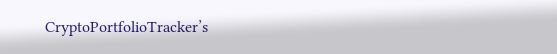CryptoPortfolioTracker’s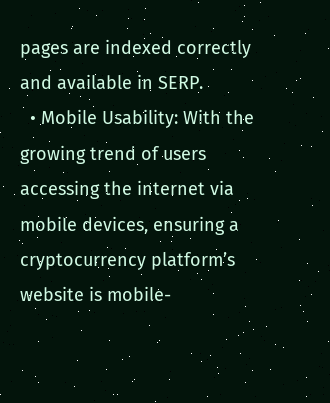pages are indexed correctly and available in SERP.
  • Mobile Usability: With the growing trend of users accessing the internet via mobile devices, ensuring a cryptocurrency platform’s website is mobile-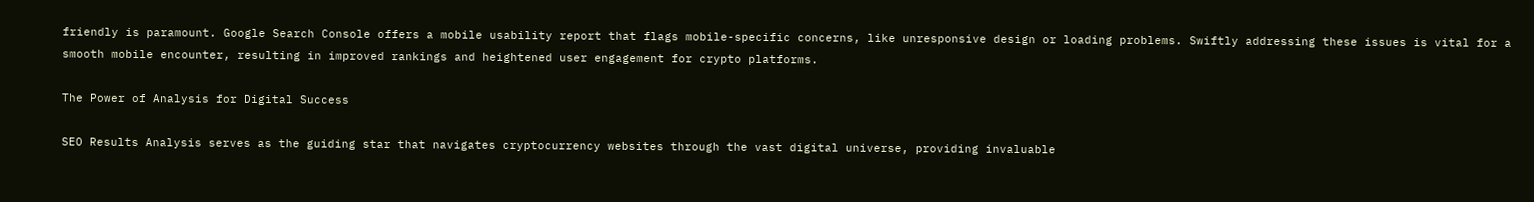friendly is paramount. Google Search Console offers a mobile usability report that flags mobile-specific concerns, like unresponsive design or loading problems. Swiftly addressing these issues is vital for a smooth mobile encounter, resulting in improved rankings and heightened user engagement for crypto platforms.

The Power of Analysis for Digital Success

SEO Results Analysis serves as the guiding star that navigates cryptocurrency websites through the vast digital universe, providing invaluable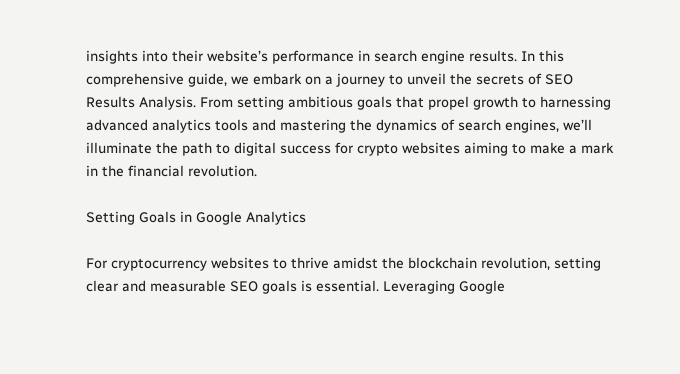insights into their website’s performance in search engine results. In this comprehensive guide, we embark on a journey to unveil the secrets of SEO Results Analysis. From setting ambitious goals that propel growth to harnessing advanced analytics tools and mastering the dynamics of search engines, we’ll illuminate the path to digital success for crypto websites aiming to make a mark in the financial revolution.

Setting Goals in Google Analytics

For cryptocurrency websites to thrive amidst the blockchain revolution, setting clear and measurable SEO goals is essential. Leveraging Google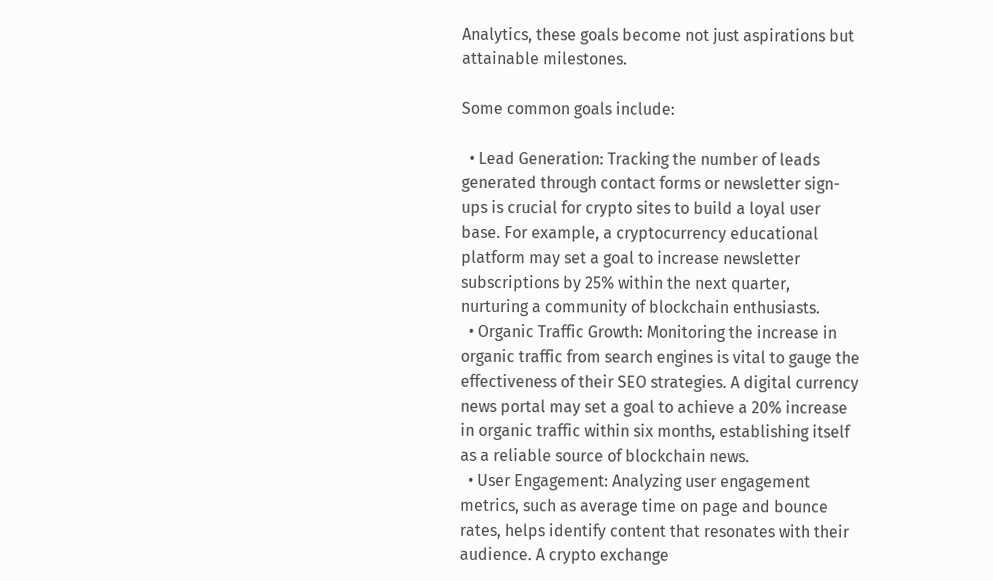Analytics, these goals become not just aspirations but attainable milestones.

Some common goals include:

  • Lead Generation: Tracking the number of leads generated through contact forms or newsletter sign-ups is crucial for crypto sites to build a loyal user base. For example, a cryptocurrency educational platform may set a goal to increase newsletter subscriptions by 25% within the next quarter, nurturing a community of blockchain enthusiasts.
  • Organic Traffic Growth: Monitoring the increase in organic traffic from search engines is vital to gauge the effectiveness of their SEO strategies. A digital currency news portal may set a goal to achieve a 20% increase in organic traffic within six months, establishing itself as a reliable source of blockchain news.
  • User Engagement: Analyzing user engagement metrics, such as average time on page and bounce rates, helps identify content that resonates with their audience. A crypto exchange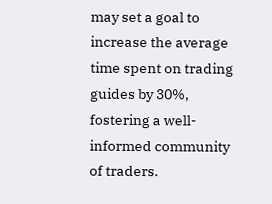may set a goal to increase the average time spent on trading guides by 30%, fostering a well-informed community of traders.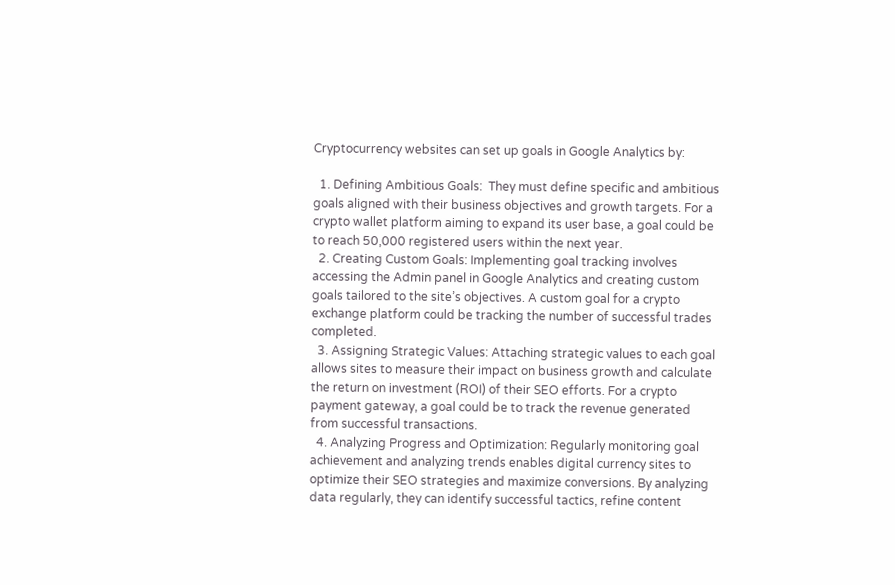Cryptocurrency websites can set up goals in Google Analytics by:

  1. Defining Ambitious Goals:  They must define specific and ambitious goals aligned with their business objectives and growth targets. For a crypto wallet platform aiming to expand its user base, a goal could be to reach 50,000 registered users within the next year.
  2. Creating Custom Goals: Implementing goal tracking involves accessing the Admin panel in Google Analytics and creating custom goals tailored to the site’s objectives. A custom goal for a crypto exchange platform could be tracking the number of successful trades completed.
  3. Assigning Strategic Values: Attaching strategic values to each goal allows sites to measure their impact on business growth and calculate the return on investment (ROI) of their SEO efforts. For a crypto payment gateway, a goal could be to track the revenue generated from successful transactions.
  4. Analyzing Progress and Optimization: Regularly monitoring goal achievement and analyzing trends enables digital currency sites to optimize their SEO strategies and maximize conversions. By analyzing data regularly, they can identify successful tactics, refine content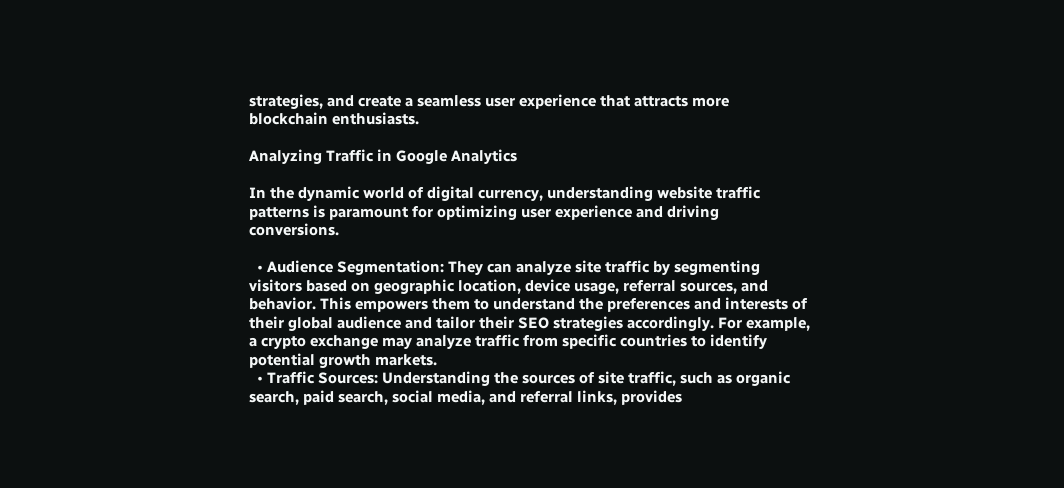strategies, and create a seamless user experience that attracts more blockchain enthusiasts.

Analyzing Traffic in Google Analytics

In the dynamic world of digital currency, understanding website traffic patterns is paramount for optimizing user experience and driving conversions.

  • Audience Segmentation: They can analyze site traffic by segmenting visitors based on geographic location, device usage, referral sources, and behavior. This empowers them to understand the preferences and interests of their global audience and tailor their SEO strategies accordingly. For example, a crypto exchange may analyze traffic from specific countries to identify potential growth markets.
  • Traffic Sources: Understanding the sources of site traffic, such as organic search, paid search, social media, and referral links, provides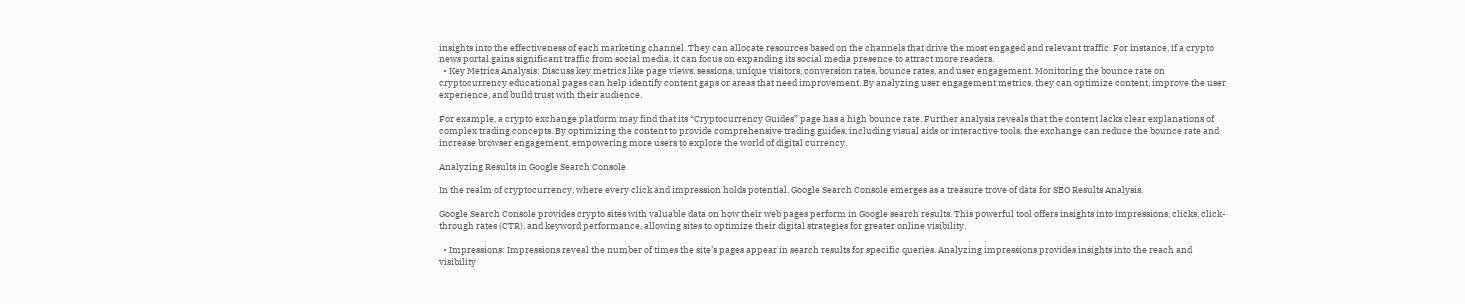insights into the effectiveness of each marketing channel. They can allocate resources based on the channels that drive the most engaged and relevant traffic. For instance, if a crypto news portal gains significant traffic from social media, it can focus on expanding its social media presence to attract more readers.
  • Key Metrics Analysis: Discuss key metrics like page views, sessions, unique visitors, conversion rates, bounce rates, and user engagement. Monitoring the bounce rate on cryptocurrency educational pages can help identify content gaps or areas that need improvement. By analyzing user engagement metrics, they can optimize content, improve the user experience, and build trust with their audience.

For example, a crypto exchange platform may find that its “Cryptocurrency Guides” page has a high bounce rate. Further analysis reveals that the content lacks clear explanations of complex trading concepts. By optimizing the content to provide comprehensive trading guides, including visual aids or interactive tools, the exchange can reduce the bounce rate and increase browser engagement, empowering more users to explore the world of digital currency.

Analyzing Results in Google Search Console

In the realm of cryptocurrency, where every click and impression holds potential, Google Search Console emerges as a treasure trove of data for SEO Results Analysis.

Google Search Console provides crypto sites with valuable data on how their web pages perform in Google search results. This powerful tool offers insights into impressions, clicks, click-through rates (CTR), and keyword performance, allowing sites to optimize their digital strategies for greater online visibility.

  • Impressions: Impressions reveal the number of times the site’s pages appear in search results for specific queries. Analyzing impressions provides insights into the reach and visibility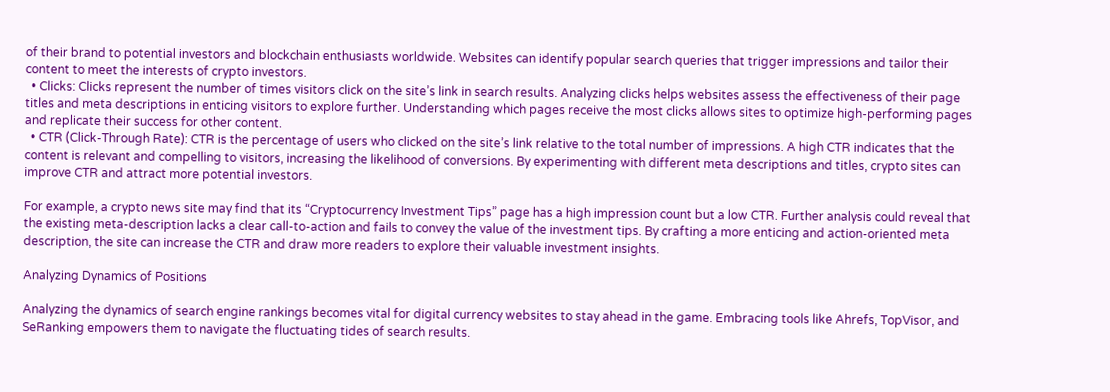of their brand to potential investors and blockchain enthusiasts worldwide. Websites can identify popular search queries that trigger impressions and tailor their content to meet the interests of crypto investors.
  • Clicks: Clicks represent the number of times visitors click on the site’s link in search results. Analyzing clicks helps websites assess the effectiveness of their page titles and meta descriptions in enticing visitors to explore further. Understanding which pages receive the most clicks allows sites to optimize high-performing pages and replicate their success for other content.
  • CTR (Click-Through Rate): CTR is the percentage of users who clicked on the site’s link relative to the total number of impressions. A high CTR indicates that the content is relevant and compelling to visitors, increasing the likelihood of conversions. By experimenting with different meta descriptions and titles, crypto sites can improve CTR and attract more potential investors.

For example, a crypto news site may find that its “Cryptocurrency Investment Tips” page has a high impression count but a low CTR. Further analysis could reveal that the existing meta-description lacks a clear call-to-action and fails to convey the value of the investment tips. By crafting a more enticing and action-oriented meta description, the site can increase the CTR and draw more readers to explore their valuable investment insights.

Analyzing Dynamics of Positions

Analyzing the dynamics of search engine rankings becomes vital for digital currency websites to stay ahead in the game. Embracing tools like Ahrefs, TopVisor, and SeRanking empowers them to navigate the fluctuating tides of search results.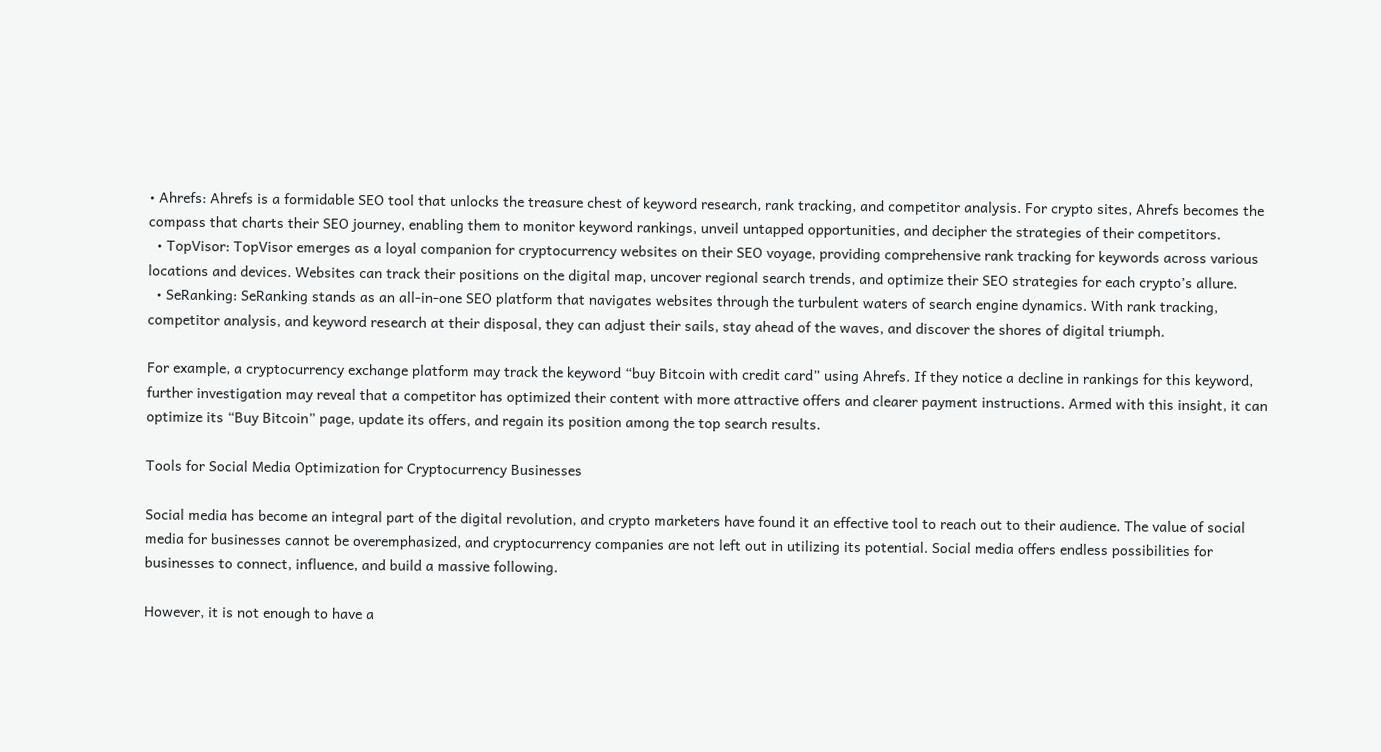• Ahrefs: Ahrefs is a formidable SEO tool that unlocks the treasure chest of keyword research, rank tracking, and competitor analysis. For crypto sites, Ahrefs becomes the compass that charts their SEO journey, enabling them to monitor keyword rankings, unveil untapped opportunities, and decipher the strategies of their competitors.
  • TopVisor: TopVisor emerges as a loyal companion for cryptocurrency websites on their SEO voyage, providing comprehensive rank tracking for keywords across various locations and devices. Websites can track their positions on the digital map, uncover regional search trends, and optimize their SEO strategies for each crypto’s allure.
  • SeRanking: SeRanking stands as an all-in-one SEO platform that navigates websites through the turbulent waters of search engine dynamics. With rank tracking, competitor analysis, and keyword research at their disposal, they can adjust their sails, stay ahead of the waves, and discover the shores of digital triumph.

For example, a cryptocurrency exchange platform may track the keyword “buy Bitcoin with credit card” using Ahrefs. If they notice a decline in rankings for this keyword, further investigation may reveal that a competitor has optimized their content with more attractive offers and clearer payment instructions. Armed with this insight, it can optimize its “Buy Bitcoin” page, update its offers, and regain its position among the top search results.

Tools for Social Media Optimization for Cryptocurrency Businesses

Social media has become an integral part of the digital revolution, and crypto marketers have found it an effective tool to reach out to their audience. The value of social media for businesses cannot be overemphasized, and cryptocurrency companies are not left out in utilizing its potential. Social media offers endless possibilities for businesses to connect, influence, and build a massive following.

However, it is not enough to have a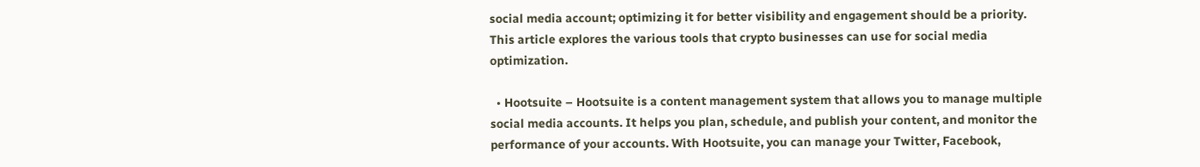social media account; optimizing it for better visibility and engagement should be a priority. This article explores the various tools that crypto businesses can use for social media optimization.

  • Hootsuite – Hootsuite is a content management system that allows you to manage multiple social media accounts. It helps you plan, schedule, and publish your content, and monitor the performance of your accounts. With Hootsuite, you can manage your Twitter, Facebook,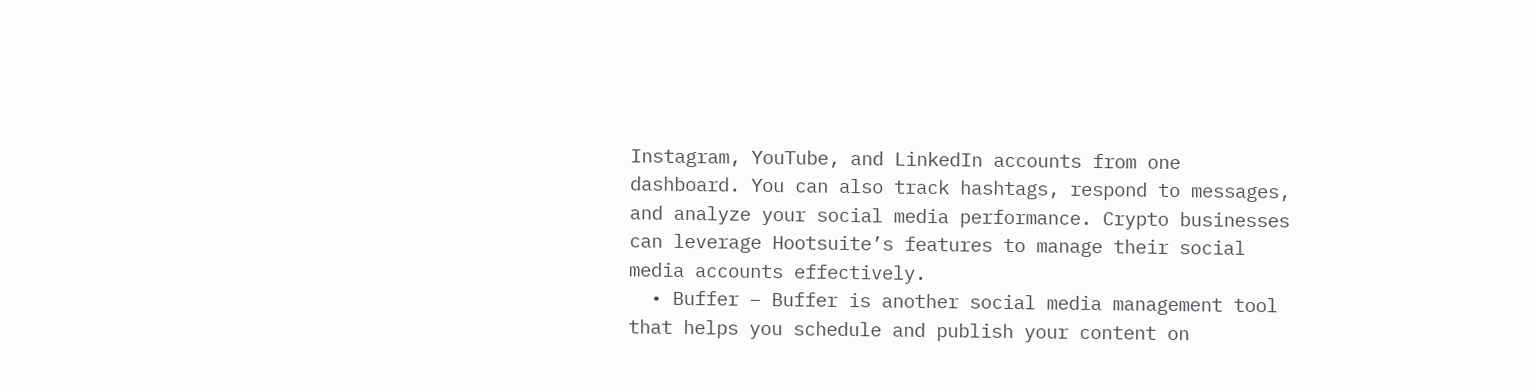Instagram, YouTube, and LinkedIn accounts from one dashboard. You can also track hashtags, respond to messages, and analyze your social media performance. Crypto businesses can leverage Hootsuite’s features to manage their social media accounts effectively.
  • Buffer – Buffer is another social media management tool that helps you schedule and publish your content on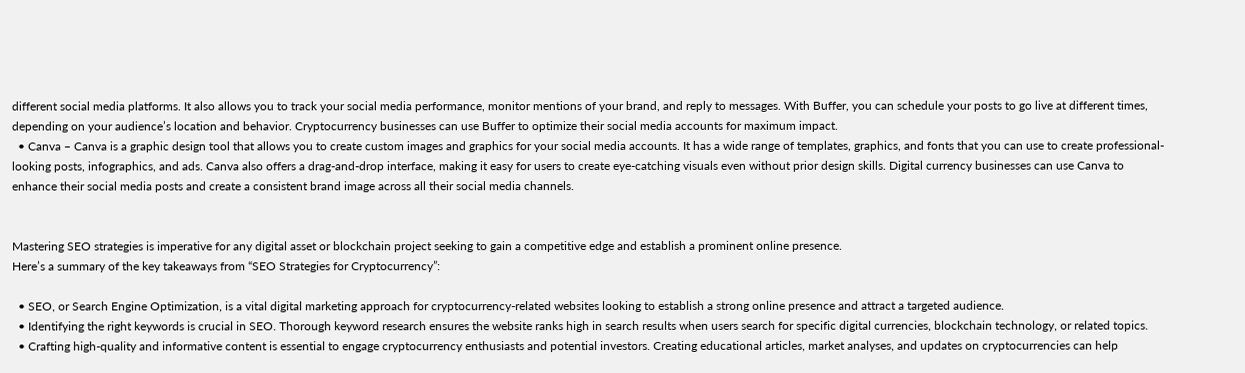different social media platforms. It also allows you to track your social media performance, monitor mentions of your brand, and reply to messages. With Buffer, you can schedule your posts to go live at different times, depending on your audience’s location and behavior. Cryptocurrency businesses can use Buffer to optimize their social media accounts for maximum impact.
  • Canva – Canva is a graphic design tool that allows you to create custom images and graphics for your social media accounts. It has a wide range of templates, graphics, and fonts that you can use to create professional-looking posts, infographics, and ads. Canva also offers a drag-and-drop interface, making it easy for users to create eye-catching visuals even without prior design skills. Digital currency businesses can use Canva to enhance their social media posts and create a consistent brand image across all their social media channels.


Mastering SEO strategies is imperative for any digital asset or blockchain project seeking to gain a competitive edge and establish a prominent online presence.
Here’s a summary of the key takeaways from “SEO Strategies for Cryptocurrency”:

  • SEO, or Search Engine Optimization, is a vital digital marketing approach for cryptocurrency-related websites looking to establish a strong online presence and attract a targeted audience.
  • Identifying the right keywords is crucial in SEO. Thorough keyword research ensures the website ranks high in search results when users search for specific digital currencies, blockchain technology, or related topics.
  • Crafting high-quality and informative content is essential to engage cryptocurrency enthusiasts and potential investors. Creating educational articles, market analyses, and updates on cryptocurrencies can help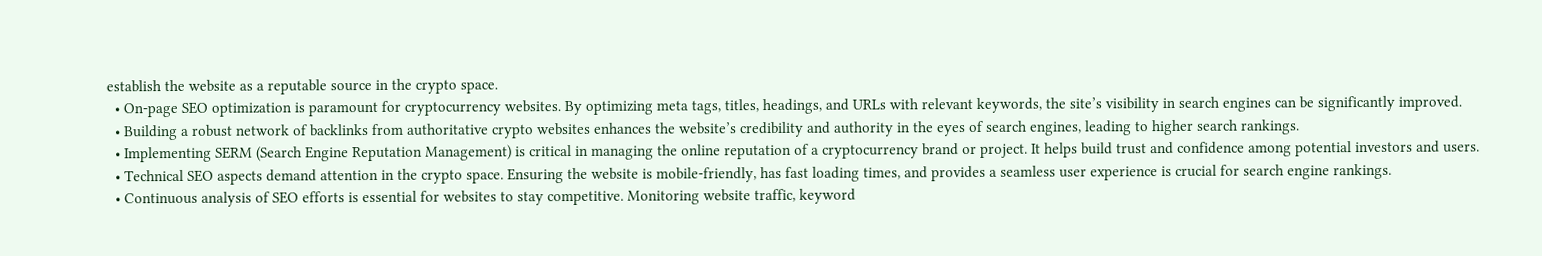establish the website as a reputable source in the crypto space.
  • On-page SEO optimization is paramount for cryptocurrency websites. By optimizing meta tags, titles, headings, and URLs with relevant keywords, the site’s visibility in search engines can be significantly improved.
  • Building a robust network of backlinks from authoritative crypto websites enhances the website’s credibility and authority in the eyes of search engines, leading to higher search rankings.
  • Implementing SERM (Search Engine Reputation Management) is critical in managing the online reputation of a cryptocurrency brand or project. It helps build trust and confidence among potential investors and users.
  • Technical SEO aspects demand attention in the crypto space. Ensuring the website is mobile-friendly, has fast loading times, and provides a seamless user experience is crucial for search engine rankings.
  • Continuous analysis of SEO efforts is essential for websites to stay competitive. Monitoring website traffic, keyword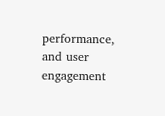performance, and user engagement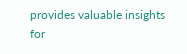provides valuable insights for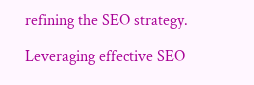refining the SEO strategy.

Leveraging effective SEO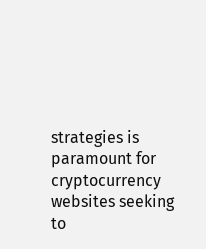strategies is paramount for cryptocurrency websites seeking to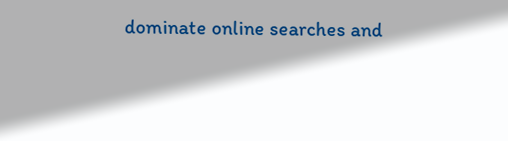dominate online searches and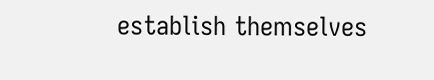establish themselves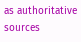as authoritative sources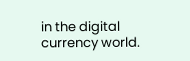in the digital currency world.